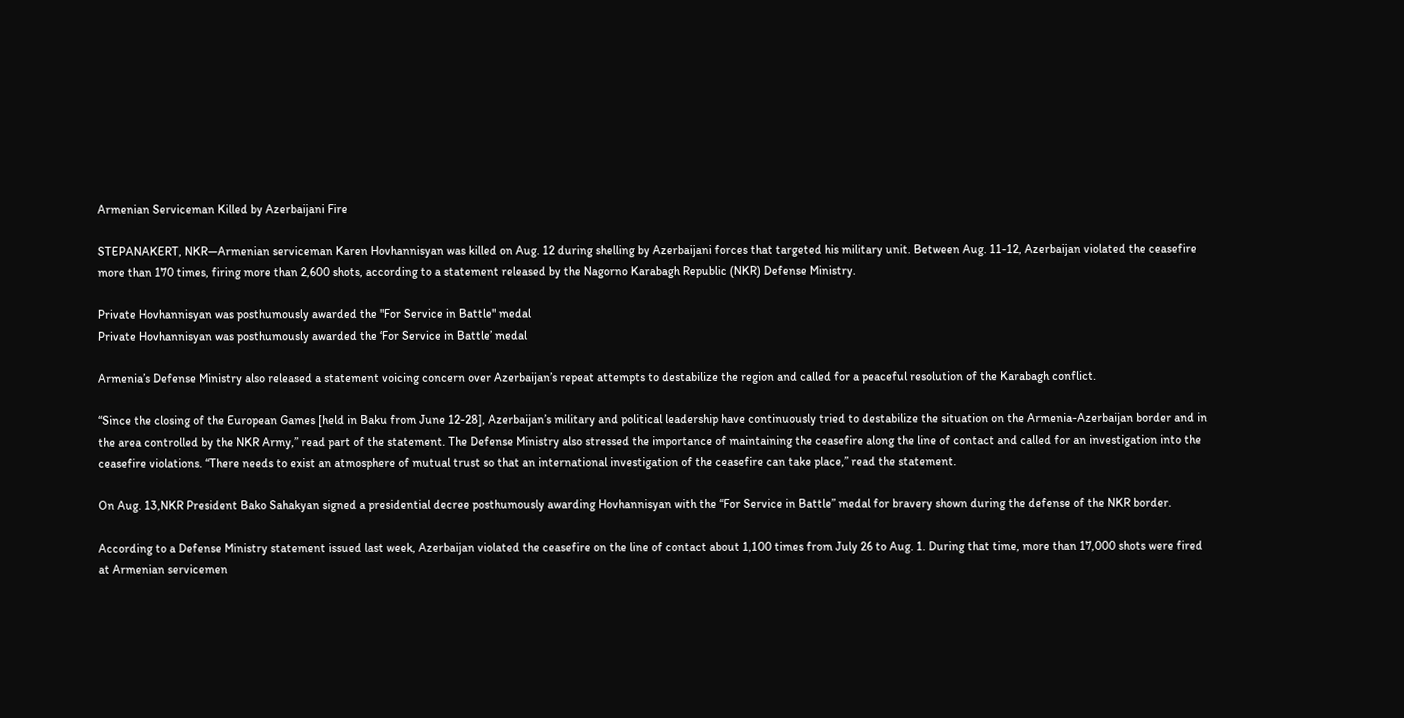Armenian Serviceman Killed by Azerbaijani Fire

STEPANAKERT, NKR—Armenian serviceman Karen Hovhannisyan was killed on Aug. 12 during shelling by Azerbaijani forces that targeted his military unit. Between Aug. 11-12, Azerbaijan violated the ceasefire more than 170 times, firing more than 2,600 shots, according to a statement released by the Nagorno Karabagh Republic (NKR) Defense Ministry.

Private Hovhannisyan was posthumously awarded the "For Service in Battle" medal
Private Hovhannisyan was posthumously awarded the ‘For Service in Battle’ medal

Armenia’s Defense Ministry also released a statement voicing concern over Azerbaijan’s repeat attempts to destabilize the region and called for a peaceful resolution of the Karabagh conflict.

“Since the closing of the European Games [held in Baku from June 12-28], Azerbaijan’s military and political leadership have continuously tried to destabilize the situation on the Armenia-Azerbaijan border and in the area controlled by the NKR Army,” read part of the statement. The Defense Ministry also stressed the importance of maintaining the ceasefire along the line of contact and called for an investigation into the ceasefire violations. “There needs to exist an atmosphere of mutual trust so that an international investigation of the ceasefire can take place,” read the statement.

On Aug. 13,NKR President Bako Sahakyan signed a presidential decree posthumously awarding Hovhannisyan with the “For Service in Battle” medal for bravery shown during the defense of the NKR border.

According to a Defense Ministry statement issued last week, Azerbaijan violated the ceasefire on the line of contact about 1,100 times from July 26 to Aug. 1. During that time, more than 17,000 shots were fired at Armenian servicemen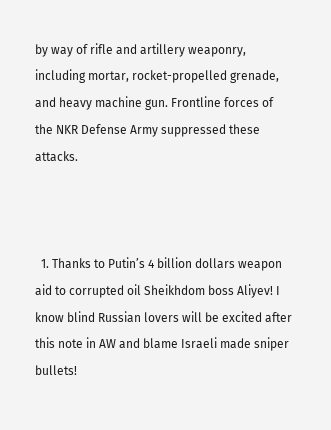by way of rifle and artillery weaponry, including mortar, rocket-propelled grenade, and heavy machine gun. Frontline forces of the NKR Defense Army suppressed these attacks.



  1. Thanks to Putin’s 4 billion dollars weapon aid to corrupted oil Sheikhdom boss Aliyev! I know blind Russian lovers will be excited after this note in AW and blame Israeli made sniper bullets!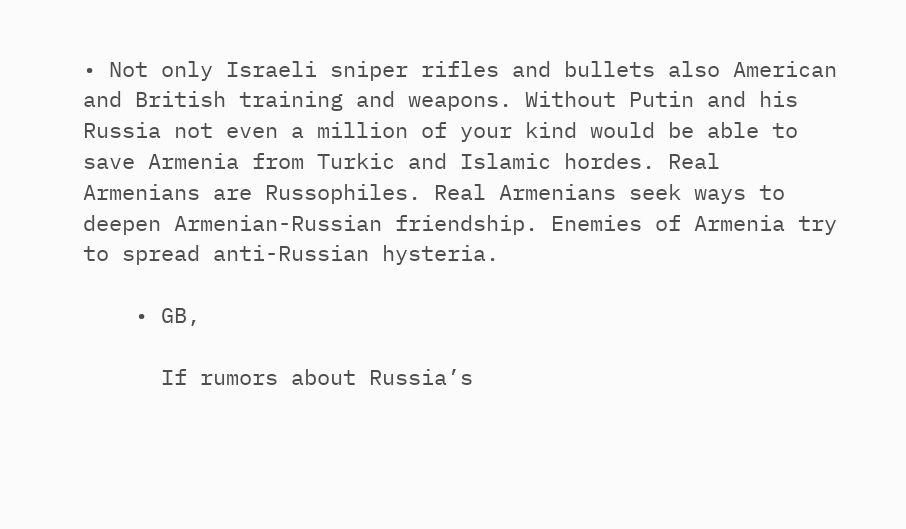• Not only Israeli sniper rifles and bullets also American and British training and weapons. Without Putin and his Russia not even a million of your kind would be able to save Armenia from Turkic and Islamic hordes. Real Armenians are Russophiles. Real Armenians seek ways to deepen Armenian-Russian friendship. Enemies of Armenia try to spread anti-Russian hysteria.

    • GB,

      If rumors about Russia’s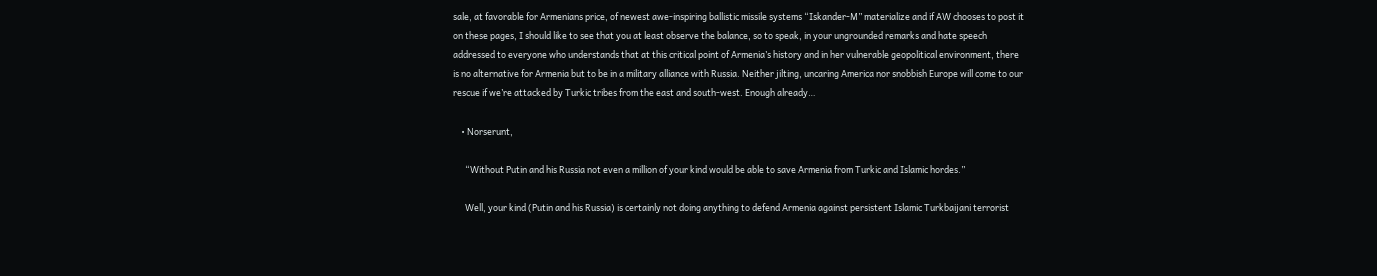sale, at favorable for Armenians price, of newest awe-inspiring ballistic missile systems “Iskander-M” materialize and if AW chooses to post it on these pages, I should like to see that you at least observe the balance, so to speak, in your ungrounded remarks and hate speech addressed to everyone who understands that at this critical point of Armenia’s history and in her vulnerable geopolitical environment, there is no alternative for Armenia but to be in a military alliance with Russia. Neither jilting, uncaring America nor snobbish Europe will come to our rescue if we’re attacked by Turkic tribes from the east and south-west. Enough already…

    • Norserunt,

      “Without Putin and his Russia not even a million of your kind would be able to save Armenia from Turkic and Islamic hordes.”

      Well, your kind (Putin and his Russia) is certainly not doing anything to defend Armenia against persistent Islamic Turkbaijani terrorist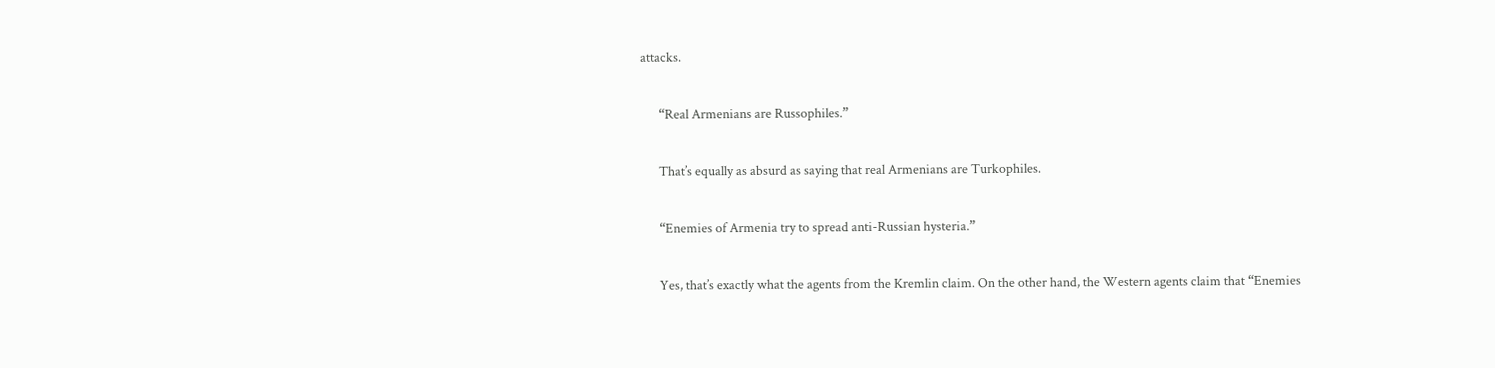attacks.

      “Real Armenians are Russophiles.”

      That’s equally as absurd as saying that real Armenians are Turkophiles.

      “Enemies of Armenia try to spread anti-Russian hysteria.”

      Yes, that’s exactly what the agents from the Kremlin claim. On the other hand, the Western agents claim that “Enemies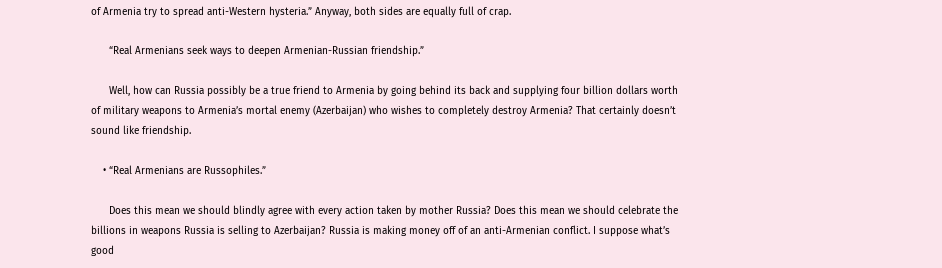of Armenia try to spread anti-Western hysteria.” Anyway, both sides are equally full of crap.

      “Real Armenians seek ways to deepen Armenian-Russian friendship.”

      Well, how can Russia possibly be a true friend to Armenia by going behind its back and supplying four billion dollars worth of military weapons to Armenia’s mortal enemy (Azerbaijan) who wishes to completely destroy Armenia? That certainly doesn’t sound like friendship.

    • “Real Armenians are Russophiles.”

      Does this mean we should blindly agree with every action taken by mother Russia? Does this mean we should celebrate the billions in weapons Russia is selling to Azerbaijan? Russia is making money off of an anti-Armenian conflict. I suppose what’s good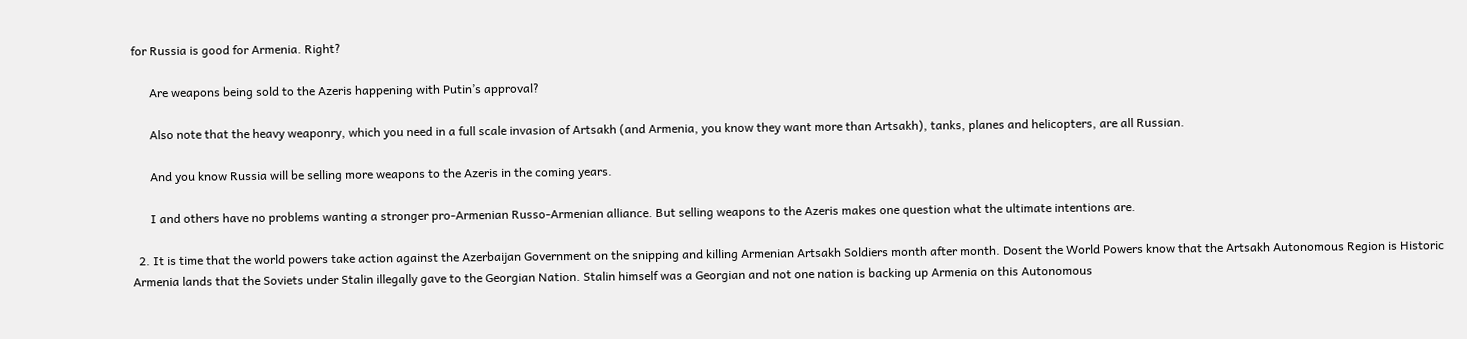for Russia is good for Armenia. Right?

      Are weapons being sold to the Azeris happening with Putin’s approval?

      Also note that the heavy weaponry, which you need in a full scale invasion of Artsakh (and Armenia, you know they want more than Artsakh), tanks, planes and helicopters, are all Russian.

      And you know Russia will be selling more weapons to the Azeris in the coming years.

      I and others have no problems wanting a stronger pro-Armenian Russo-Armenian alliance. But selling weapons to the Azeris makes one question what the ultimate intentions are.

  2. It is time that the world powers take action against the Azerbaijan Government on the snipping and killing Armenian Artsakh Soldiers month after month. Dosent the World Powers know that the Artsakh Autonomous Region is Historic Armenia lands that the Soviets under Stalin illegally gave to the Georgian Nation. Stalin himself was a Georgian and not one nation is backing up Armenia on this Autonomous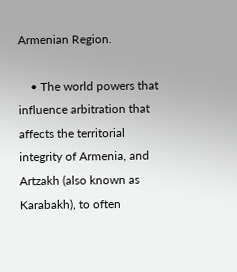Armenian Region.

    • The world powers that influence arbitration that affects the territorial integrity of Armenia, and Artzakh (also known as Karabakh), to often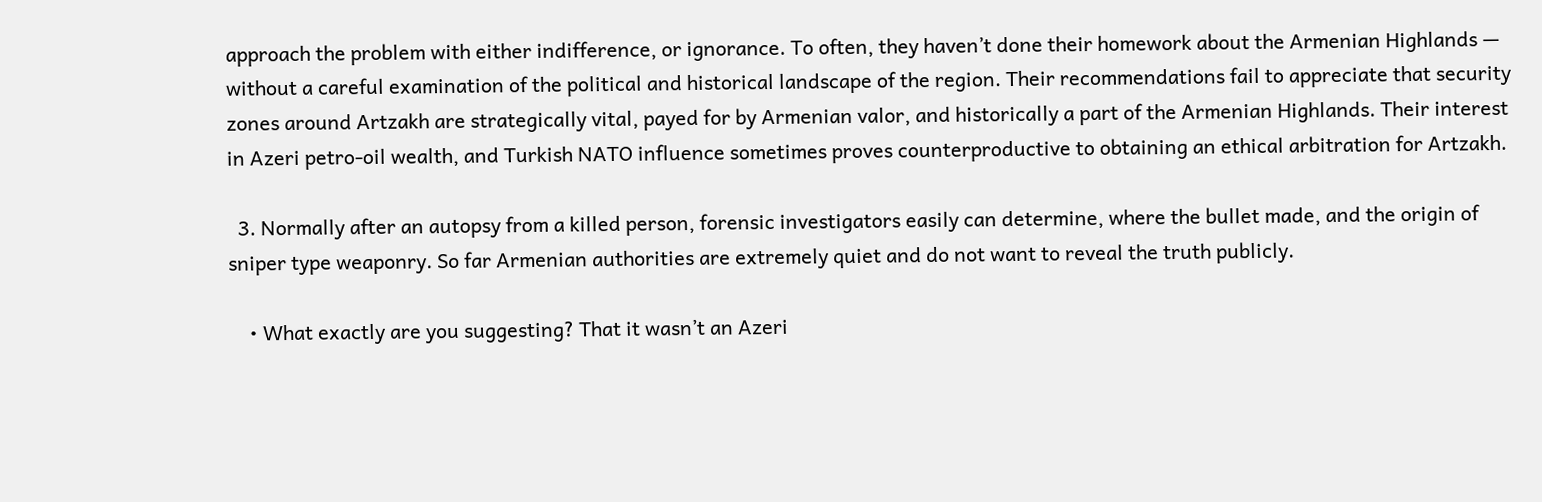approach the problem with either indifference, or ignorance. To often, they haven’t done their homework about the Armenian Highlands — without a careful examination of the political and historical landscape of the region. Their recommendations fail to appreciate that security zones around Artzakh are strategically vital, payed for by Armenian valor, and historically a part of the Armenian Highlands. Their interest in Azeri petro-oil wealth, and Turkish NATO influence sometimes proves counterproductive to obtaining an ethical arbitration for Artzakh.

  3. Normally after an autopsy from a killed person, forensic investigators easily can determine, where the bullet made, and the origin of sniper type weaponry. So far Armenian authorities are extremely quiet and do not want to reveal the truth publicly.

    • What exactly are you suggesting? That it wasn’t an Azeri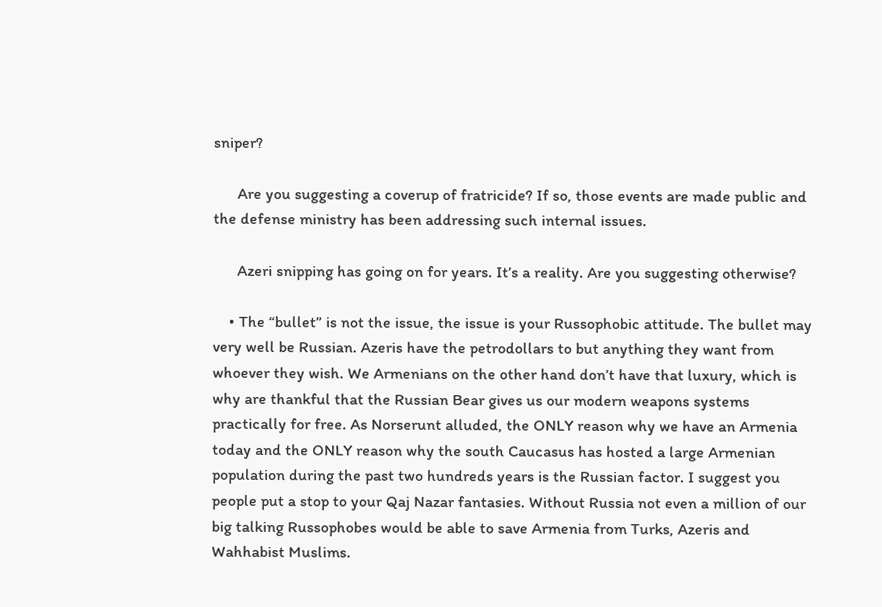sniper?

      Are you suggesting a coverup of fratricide? If so, those events are made public and the defense ministry has been addressing such internal issues.

      Azeri snipping has going on for years. It’s a reality. Are you suggesting otherwise?

    • The “bullet” is not the issue, the issue is your Russophobic attitude. The bullet may very well be Russian. Azeris have the petrodollars to but anything they want from whoever they wish. We Armenians on the other hand don’t have that luxury, which is why are thankful that the Russian Bear gives us our modern weapons systems practically for free. As Norserunt alluded, the ONLY reason why we have an Armenia today and the ONLY reason why the south Caucasus has hosted a large Armenian population during the past two hundreds years is the Russian factor. I suggest you people put a stop to your Qaj Nazar fantasies. Without Russia not even a million of our big talking Russophobes would be able to save Armenia from Turks, Azeris and Wahhabist Muslims.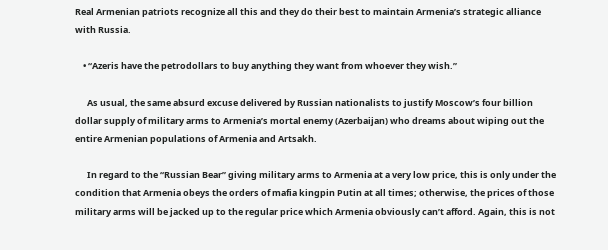Real Armenian patriots recognize all this and they do their best to maintain Armenia’s strategic alliance with Russia.

    • “Azeris have the petrodollars to buy anything they want from whoever they wish.”

      As usual, the same absurd excuse delivered by Russian nationalists to justify Moscow’s four billion dollar supply of military arms to Armenia’s mortal enemy (Azerbaijan) who dreams about wiping out the entire Armenian populations of Armenia and Artsakh.

      In regard to the “Russian Bear” giving military arms to Armenia at a very low price, this is only under the condition that Armenia obeys the orders of mafia kingpin Putin at all times; otherwise, the prices of those military arms will be jacked up to the regular price which Armenia obviously can’t afford. Again, this is not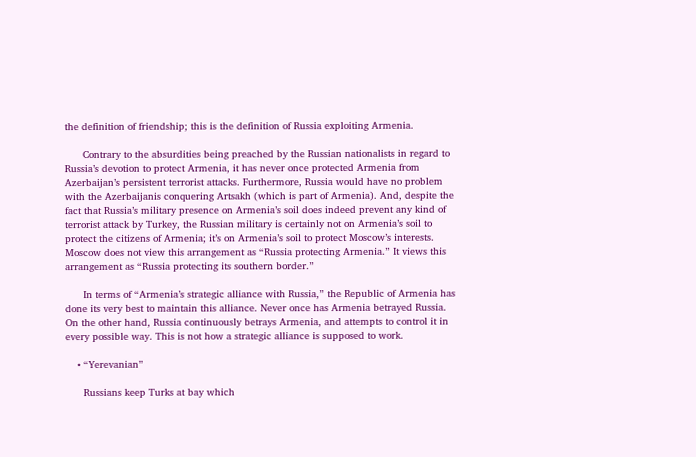the definition of friendship; this is the definition of Russia exploiting Armenia.

      Contrary to the absurdities being preached by the Russian nationalists in regard to Russia’s devotion to protect Armenia, it has never once protected Armenia from Azerbaijan’s persistent terrorist attacks. Furthermore, Russia would have no problem with the Azerbaijanis conquering Artsakh (which is part of Armenia). And, despite the fact that Russia’s military presence on Armenia’s soil does indeed prevent any kind of terrorist attack by Turkey, the Russian military is certainly not on Armenia’s soil to protect the citizens of Armenia; it’s on Armenia’s soil to protect Moscow’s interests. Moscow does not view this arrangement as “Russia protecting Armenia.” It views this arrangement as “Russia protecting its southern border.”

      In terms of “Armenia’s strategic alliance with Russia,” the Republic of Armenia has done its very best to maintain this alliance. Never once has Armenia betrayed Russia. On the other hand, Russia continuously betrays Armenia, and attempts to control it in every possible way. This is not how a strategic alliance is supposed to work.

    • “Yerevanian”

      Russians keep Turks at bay which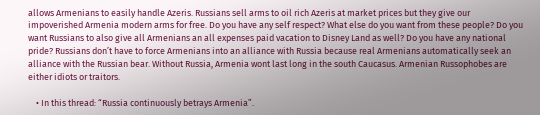allows Armenians to easily handle Azeris. Russians sell arms to oil rich Azeris at market prices but they give our impoverished Armenia modern arms for free. Do you have any self respect? What else do you want from these people? Do you want Russians to also give all Armenians an all expenses paid vacation to Disney Land as well? Do you have any national pride? Russians don’t have to force Armenians into an alliance with Russia because real Armenians automatically seek an alliance with the Russian bear. Without Russia, Armenia wont last long in the south Caucasus. Armenian Russophobes are either idiots or traitors.

    • In this thread: “Russia continuously betrays Armenia”.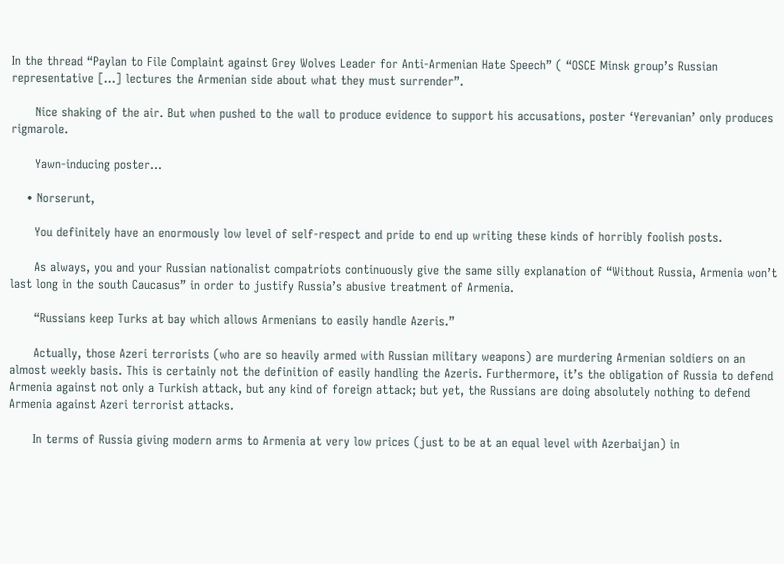In the thread “Paylan to File Complaint against Grey Wolves Leader for Anti-Armenian Hate Speech” ( “OSCE Minsk group’s Russian representative […] lectures the Armenian side about what they must surrender”.

      Nice shaking of the air. But when pushed to the wall to produce evidence to support his accusations, poster ‘Yerevanian’ only produces rigmarole.

      Yawn-inducing poster…

    • Norserunt,

      You definitely have an enormously low level of self-respect and pride to end up writing these kinds of horribly foolish posts.

      As always, you and your Russian nationalist compatriots continuously give the same silly explanation of “Without Russia, Armenia won’t last long in the south Caucasus” in order to justify Russia’s abusive treatment of Armenia.

      “Russians keep Turks at bay which allows Armenians to easily handle Azeris.”

      Actually, those Azeri terrorists (who are so heavily armed with Russian military weapons) are murdering Armenian soldiers on an almost weekly basis. This is certainly not the definition of easily handling the Azeris. Furthermore, it’s the obligation of Russia to defend Armenia against not only a Turkish attack, but any kind of foreign attack; but yet, the Russians are doing absolutely nothing to defend Armenia against Azeri terrorist attacks.

      In terms of Russia giving modern arms to Armenia at very low prices (just to be at an equal level with Azerbaijan) in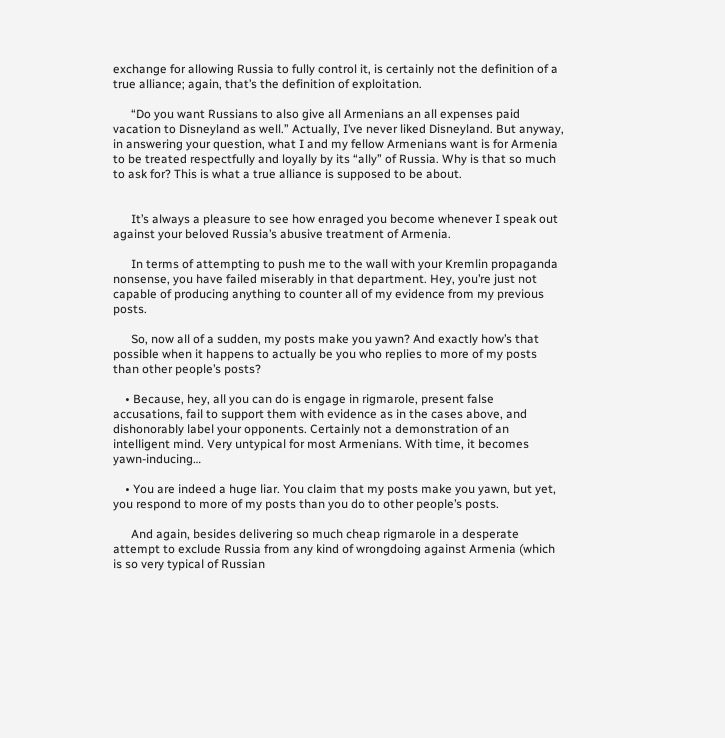exchange for allowing Russia to fully control it, is certainly not the definition of a true alliance; again, that’s the definition of exploitation.

      “Do you want Russians to also give all Armenians an all expenses paid vacation to Disneyland as well.” Actually, I’ve never liked Disneyland. But anyway, in answering your question, what I and my fellow Armenians want is for Armenia to be treated respectfully and loyally by its “ally” of Russia. Why is that so much to ask for? This is what a true alliance is supposed to be about.


      It’s always a pleasure to see how enraged you become whenever I speak out against your beloved Russia’s abusive treatment of Armenia.

      In terms of attempting to push me to the wall with your Kremlin propaganda nonsense, you have failed miserably in that department. Hey, you’re just not capable of producing anything to counter all of my evidence from my previous posts.

      So, now all of a sudden, my posts make you yawn? And exactly how’s that possible when it happens to actually be you who replies to more of my posts than other people’s posts?

    • Because, hey, all you can do is engage in rigmarole, present false accusations, fail to support them with evidence as in the cases above, and dishonorably label your opponents. Certainly not a demonstration of an intelligent mind. Very untypical for most Armenians. With time, it becomes yawn-inducing…

    • You are indeed a huge liar. You claim that my posts make you yawn, but yet, you respond to more of my posts than you do to other people’s posts.

      And again, besides delivering so much cheap rigmarole in a desperate attempt to exclude Russia from any kind of wrongdoing against Armenia (which is so very typical of Russian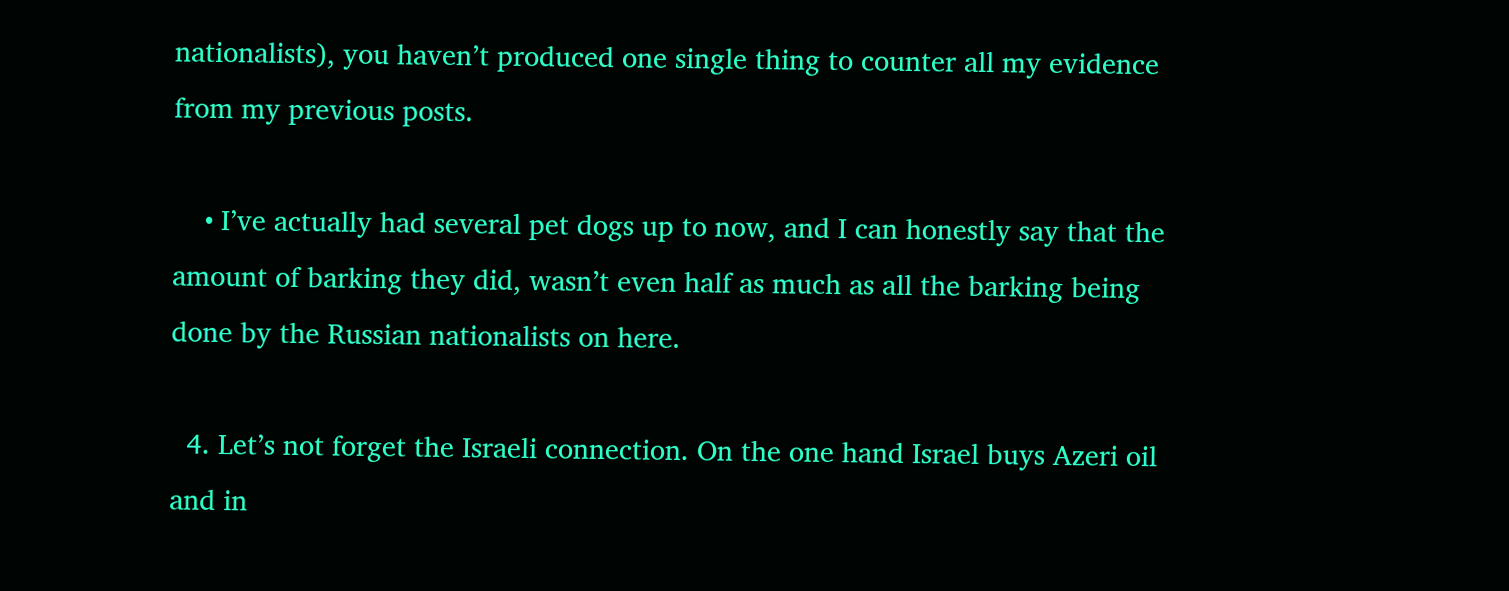nationalists), you haven’t produced one single thing to counter all my evidence from my previous posts.

    • I’ve actually had several pet dogs up to now, and I can honestly say that the amount of barking they did, wasn’t even half as much as all the barking being done by the Russian nationalists on here.

  4. Let’s not forget the Israeli connection. On the one hand Israel buys Azeri oil and in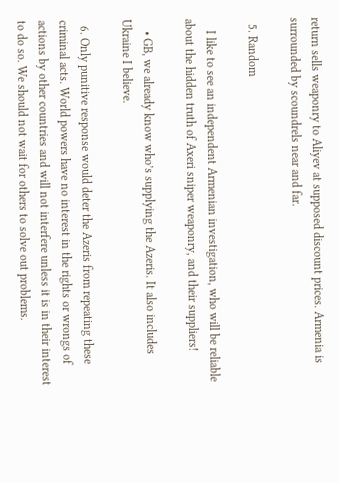return sells weaponry to Aliyev at supposed discount prices. Armenia is surrounded by scoundrels near and far.

  5. Random

    I like to see an independent Armenian investigation, who will be reliable about the hidden truth of Axeri sniper weaponry, and their suppliers!

    • GB, we already know who’s supplying the Azeris. It also includes Ukraine I believe.

  6. Only punitive response would deter the Azeris from repeating these criminal acts. World powers have no interest in the rights or wrongs of actions by other countries and will not interfere unless it is in their interest to do so. We should not wait for others to solve out problems.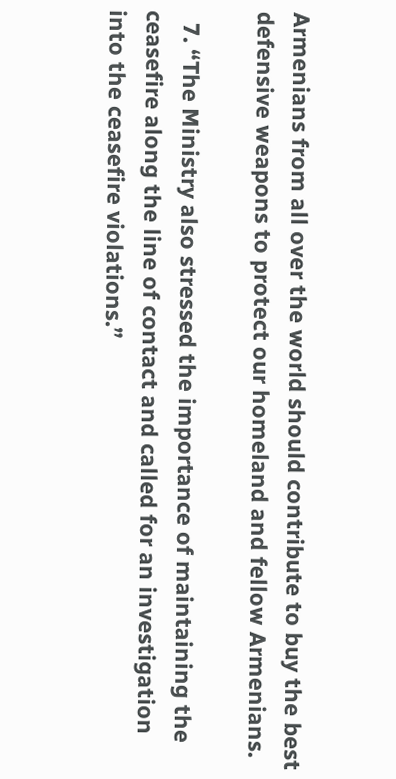Armenians from all over the world should contribute to buy the best defensive weapons to protect our homeland and fellow Armenians.

  7. “The Ministry also stressed the importance of maintaining the ceasefire along the line of contact and called for an investigation into the ceasefire violations.”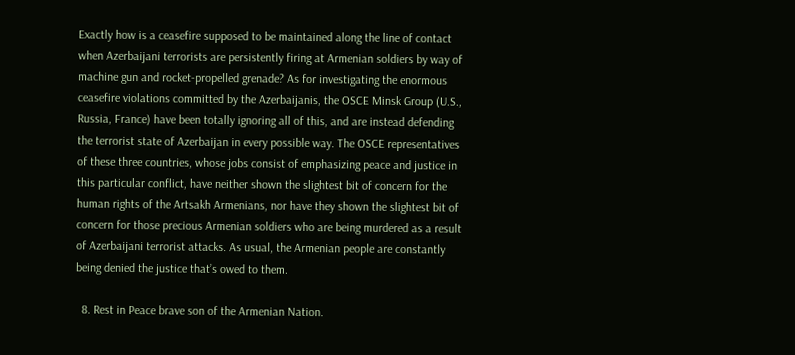Exactly how is a ceasefire supposed to be maintained along the line of contact when Azerbaijani terrorists are persistently firing at Armenian soldiers by way of machine gun and rocket-propelled grenade? As for investigating the enormous ceasefire violations committed by the Azerbaijanis, the OSCE Minsk Group (U.S., Russia, France) have been totally ignoring all of this, and are instead defending the terrorist state of Azerbaijan in every possible way. The OSCE representatives of these three countries, whose jobs consist of emphasizing peace and justice in this particular conflict, have neither shown the slightest bit of concern for the human rights of the Artsakh Armenians, nor have they shown the slightest bit of concern for those precious Armenian soldiers who are being murdered as a result of Azerbaijani terrorist attacks. As usual, the Armenian people are constantly being denied the justice that’s owed to them.

  8. Rest in Peace brave son of the Armenian Nation.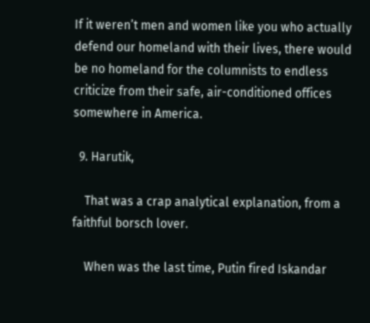If it weren’t men and women like you who actually defend our homeland with their lives, there would be no homeland for the columnists to endless criticize from their safe, air-conditioned offices somewhere in America.

  9. Harutik,

    That was a crap analytical explanation, from a faithful borsch lover.

    When was the last time, Putin fired Iskandar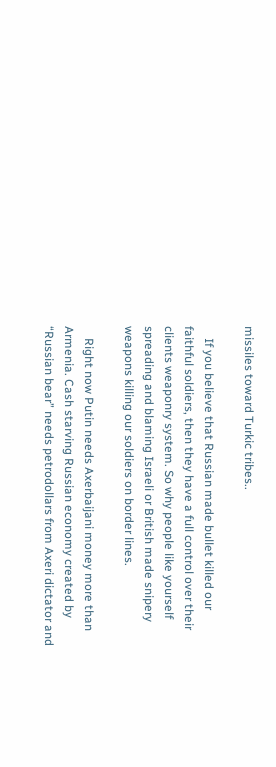missiles toward Turkic tribes..

    If you believe that Russian made bullet killed our faithful soldiers, then they have a full control over their clients weaponry system. So why people like yourself spreading and blaming Israeli or British made snipery weapons killing our soldiers on border lines.

    Right now Putin needs Axerbaijani money more than Armenia. Cash starving Russian economy created by “Russian bear” needs petrodollars from Axeri dictator and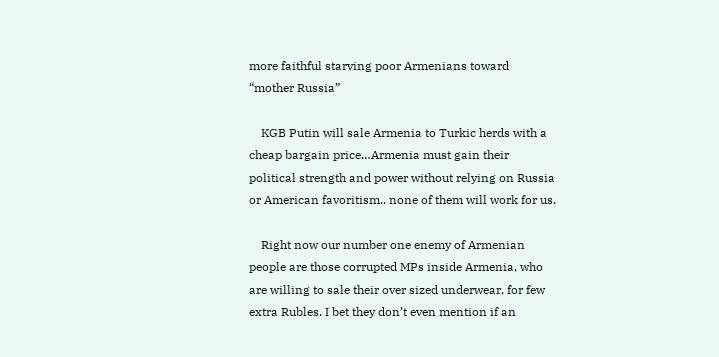more faithful starving poor Armenians toward “mother Russia”

    KGB Putin will sale Armenia to Turkic herds with a cheap bargain price…Armenia must gain their political strength and power without relying on Russia or American favoritism.. none of them will work for us.

    Right now our number one enemy of Armenian people are those corrupted MPs inside Armenia, who are willing to sale their over sized underwear, for few extra Rubles. I bet they don’t even mention if an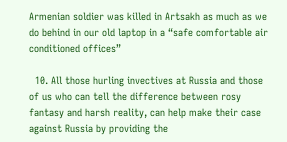Armenian soldier was killed in Artsakh as much as we do behind in our old laptop in a “safe comfortable air conditioned offices”

  10. All those hurling invectives at Russia and those of us who can tell the difference between rosy fantasy and harsh reality, can help make their case against Russia by providing the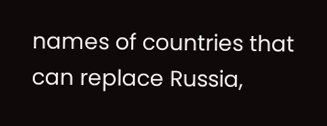names of countries that can replace Russia,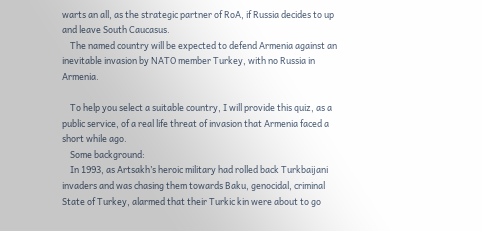warts an all, as the strategic partner of RoA, if Russia decides to up and leave South Caucasus.
    The named country will be expected to defend Armenia against an inevitable invasion by NATO member Turkey, with no Russia in Armenia.

    To help you select a suitable country, I will provide this quiz, as a public service, of a real life threat of invasion that Armenia faced a short while ago.
    Some background:
    In 1993, as Artsakh’s heroic military had rolled back Turkbaijani invaders and was chasing them towards Baku, genocidal, criminal State of Turkey, alarmed that their Turkic kin were about to go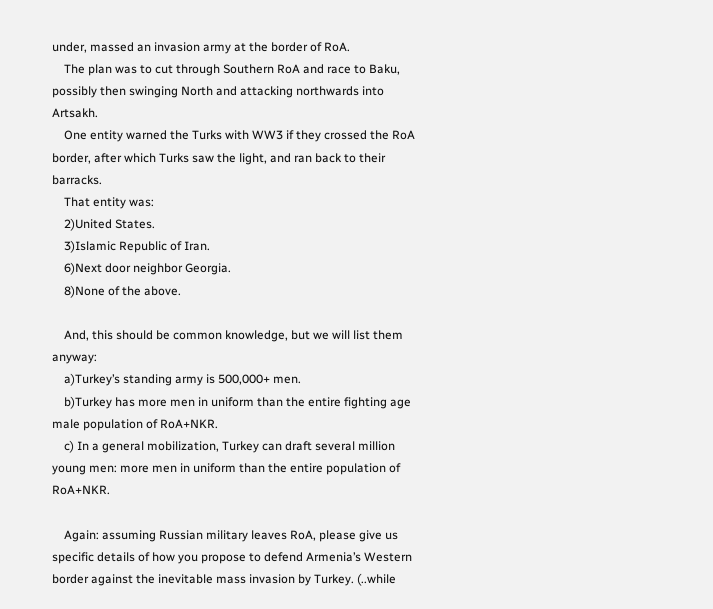under, massed an invasion army at the border of RoA.
    The plan was to cut through Southern RoA and race to Baku, possibly then swinging North and attacking northwards into Artsakh.
    One entity warned the Turks with WW3 if they crossed the RoA border, after which Turks saw the light, and ran back to their barracks.
    That entity was:
    2)United States.
    3)Islamic Republic of Iran.
    6)Next door neighbor Georgia.
    8)None of the above.

    And, this should be common knowledge, but we will list them anyway:
    a)Turkey’s standing army is 500,000+ men.
    b)Turkey has more men in uniform than the entire fighting age male population of RoA+NKR.
    c) In a general mobilization, Turkey can draft several million young men: more men in uniform than the entire population of RoA+NKR.

    Again: assuming Russian military leaves RoA, please give us specific details of how you propose to defend Armenia’s Western border against the inevitable mass invasion by Turkey. (..while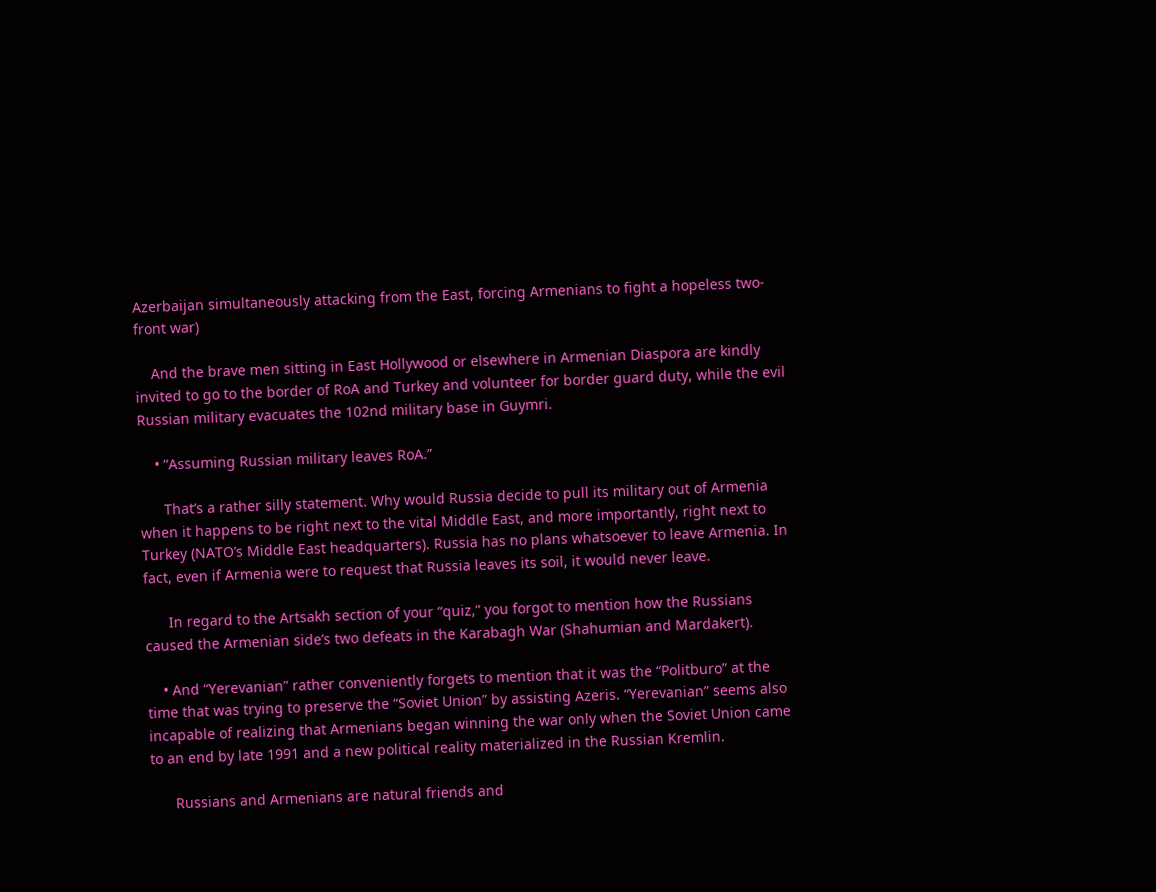Azerbaijan simultaneously attacking from the East, forcing Armenians to fight a hopeless two-front war)

    And the brave men sitting in East Hollywood or elsewhere in Armenian Diaspora are kindly invited to go to the border of RoA and Turkey and volunteer for border guard duty, while the evil Russian military evacuates the 102nd military base in Guymri.

    • “Assuming Russian military leaves RoA.”

      That’s a rather silly statement. Why would Russia decide to pull its military out of Armenia when it happens to be right next to the vital Middle East, and more importantly, right next to Turkey (NATO’s Middle East headquarters). Russia has no plans whatsoever to leave Armenia. In fact, even if Armenia were to request that Russia leaves its soil, it would never leave.

      In regard to the Artsakh section of your “quiz,” you forgot to mention how the Russians caused the Armenian side’s two defeats in the Karabagh War (Shahumian and Mardakert).

    • And “Yerevanian” rather conveniently forgets to mention that it was the “Politburo” at the time that was trying to preserve the “Soviet Union” by assisting Azeris. “Yerevanian” seems also incapable of realizing that Armenians began winning the war only when the Soviet Union came to an end by late 1991 and a new political reality materialized in the Russian Kremlin.

      Russians and Armenians are natural friends and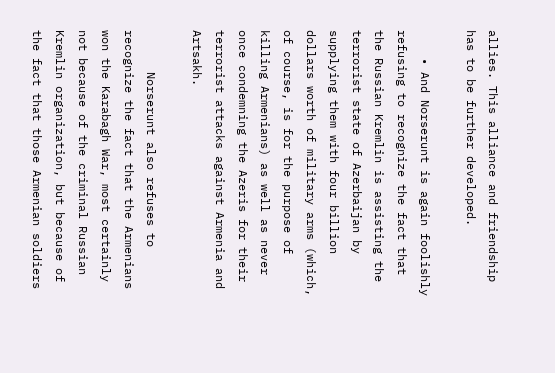allies. This alliance and friendship has to be further developed.

    • And Norserunt is again foolishly refusing to recognize the fact that the Russian Kremlin is assisting the terrorist state of Azerbaijan by supplying them with four billion dollars worth of military arms (which, of course, is for the purpose of killing Armenians) as well as never once condemning the Azeris for their terrorist attacks against Armenia and Artsakh.

      Norserunt also refuses to recognize the fact that the Armenians won the Karabagh War, most certainly not because of the criminal Russian Kremlin organization, but because of the fact that those Armenian soldiers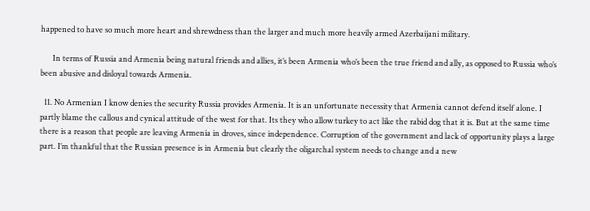happened to have so much more heart and shrewdness than the larger and much more heavily armed Azerbaijani military.

      In terms of Russia and Armenia being natural friends and allies, it’s been Armenia who’s been the true friend and ally, as opposed to Russia who’s been abusive and disloyal towards Armenia.

  11. No Armenian I know denies the security Russia provides Armenia. It is an unfortunate necessity that Armenia cannot defend itself alone. I partly blame the callous and cynical attitude of the west for that. Its they who allow turkey to act like the rabid dog that it is. But at the same time there is a reason that people are leaving Armenia in droves, since independence. Corruption of the government and lack of opportunity plays a large part. I’m thankful that the Russian presence is in Armenia but clearly the oligarchal system needs to change and a new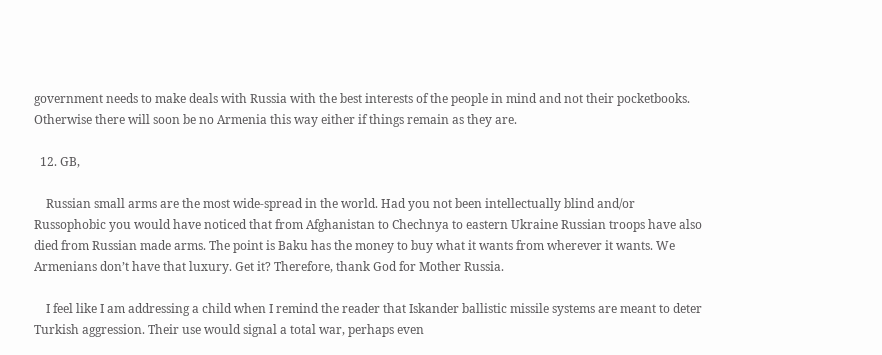government needs to make deals with Russia with the best interests of the people in mind and not their pocketbooks. Otherwise there will soon be no Armenia this way either if things remain as they are.

  12. GB,

    Russian small arms are the most wide-spread in the world. Had you not been intellectually blind and/or Russophobic you would have noticed that from Afghanistan to Chechnya to eastern Ukraine Russian troops have also died from Russian made arms. The point is Baku has the money to buy what it wants from wherever it wants. We Armenians don’t have that luxury. Get it? Therefore, thank God for Mother Russia.

    I feel like I am addressing a child when I remind the reader that Iskander ballistic missile systems are meant to deter Turkish aggression. Their use would signal a total war, perhaps even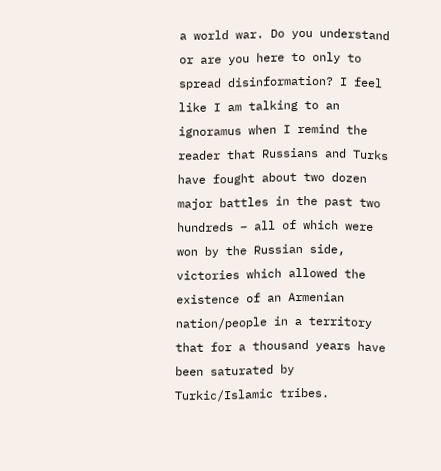a world war. Do you understand or are you here to only to spread disinformation? I feel like I am talking to an ignoramus when I remind the reader that Russians and Turks have fought about two dozen major battles in the past two hundreds – all of which were won by the Russian side, victories which allowed the existence of an Armenian nation/people in a territory that for a thousand years have been saturated by Turkic/Islamic tribes.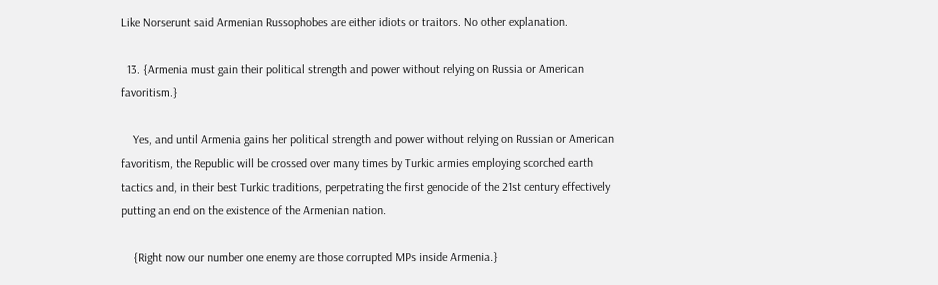Like Norserunt said Armenian Russophobes are either idiots or traitors. No other explanation.

  13. {Armenia must gain their political strength and power without relying on Russia or American favoritism.}

    Yes, and until Armenia gains her political strength and power without relying on Russian or American favoritism, the Republic will be crossed over many times by Turkic armies employing scorched earth tactics and, in their best Turkic traditions, perpetrating the first genocide of the 21st century effectively putting an end on the existence of the Armenian nation.

    {Right now our number one enemy are those corrupted MPs inside Armenia.}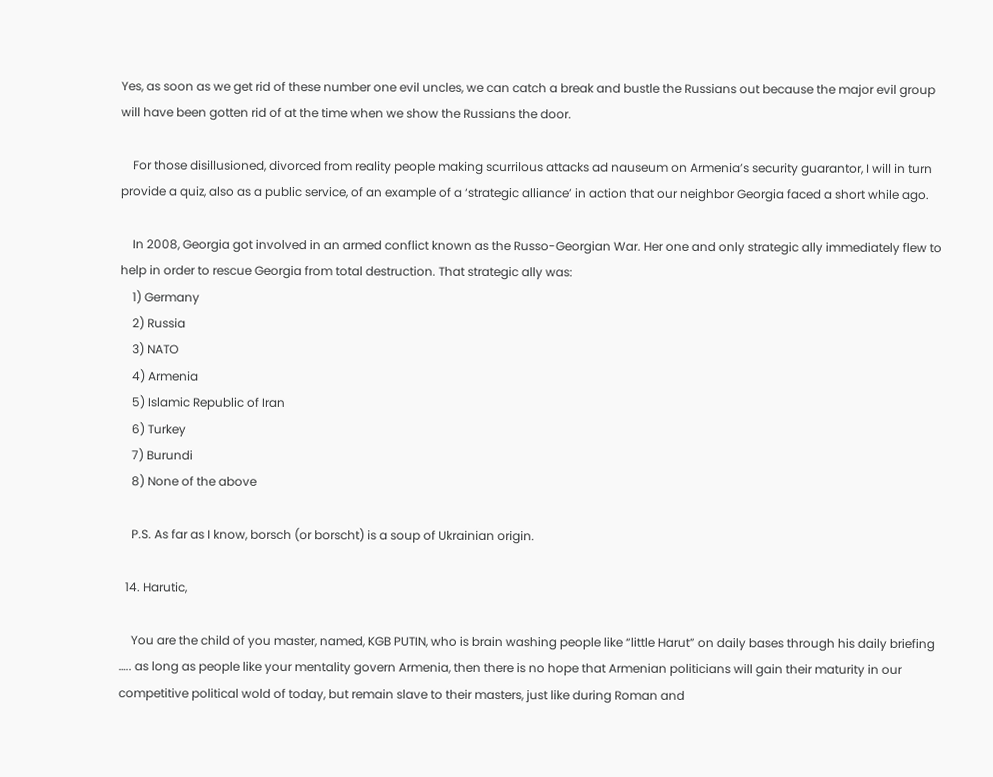Yes, as soon as we get rid of these number one evil uncles, we can catch a break and bustle the Russians out because the major evil group will have been gotten rid of at the time when we show the Russians the door.

    For those disillusioned, divorced from reality people making scurrilous attacks ad nauseum on Armenia’s security guarantor, I will in turn provide a quiz, also as a public service, of an example of a ‘strategic alliance’ in action that our neighbor Georgia faced a short while ago.

    In 2008, Georgia got involved in an armed conflict known as the Russo-Georgian War. Her one and only strategic ally immediately flew to help in order to rescue Georgia from total destruction. That strategic ally was:
    1) Germany
    2) Russia
    3) NATO
    4) Armenia
    5) Islamic Republic of Iran
    6) Turkey
    7) Burundi
    8) None of the above

    P.S. As far as I know, borsch (or borscht) is a soup of Ukrainian origin.

  14. Harutic,

    You are the child of you master, named, KGB PUTIN, who is brain washing people like “little Harut” on daily bases through his daily briefing ….. as long as people like your mentality govern Armenia, then there is no hope that Armenian politicians will gain their maturity in our competitive political wold of today, but remain slave to their masters, just like during Roman and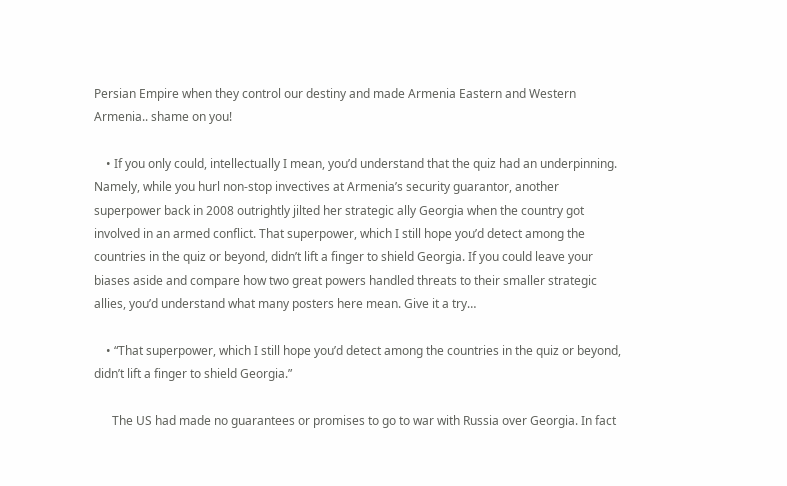Persian Empire when they control our destiny and made Armenia Eastern and Western Armenia.. shame on you!

    • If you only could, intellectually I mean, you’d understand that the quiz had an underpinning. Namely, while you hurl non-stop invectives at Armenia’s security guarantor, another superpower back in 2008 outrightly jilted her strategic ally Georgia when the country got involved in an armed conflict. That superpower, which I still hope you’d detect among the countries in the quiz or beyond, didn’t lift a finger to shield Georgia. If you could leave your biases aside and compare how two great powers handled threats to their smaller strategic allies, you’d understand what many posters here mean. Give it a try…

    • “That superpower, which I still hope you’d detect among the countries in the quiz or beyond, didn’t lift a finger to shield Georgia.”

      The US had made no guarantees or promises to go to war with Russia over Georgia. In fact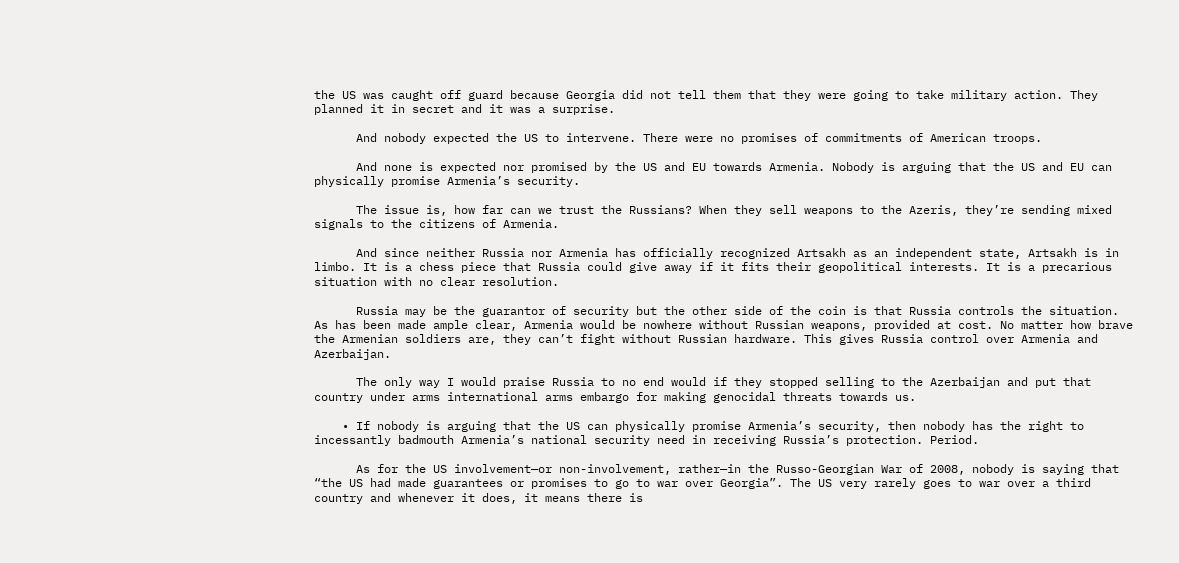the US was caught off guard because Georgia did not tell them that they were going to take military action. They planned it in secret and it was a surprise.

      And nobody expected the US to intervene. There were no promises of commitments of American troops.

      And none is expected nor promised by the US and EU towards Armenia. Nobody is arguing that the US and EU can physically promise Armenia’s security.

      The issue is, how far can we trust the Russians? When they sell weapons to the Azeris, they’re sending mixed signals to the citizens of Armenia.

      And since neither Russia nor Armenia has officially recognized Artsakh as an independent state, Artsakh is in limbo. It is a chess piece that Russia could give away if it fits their geopolitical interests. It is a precarious situation with no clear resolution.

      Russia may be the guarantor of security but the other side of the coin is that Russia controls the situation. As has been made ample clear, Armenia would be nowhere without Russian weapons, provided at cost. No matter how brave the Armenian soldiers are, they can’t fight without Russian hardware. This gives Russia control over Armenia and Azerbaijan.

      The only way I would praise Russia to no end would if they stopped selling to the Azerbaijan and put that country under arms international arms embargo for making genocidal threats towards us.

    • If nobody is arguing that the US can physically promise Armenia’s security, then nobody has the right to incessantly badmouth Armenia’s national security need in receiving Russia’s protection. Period.

      As for the US involvement—or non-involvement, rather—in the Russo-Georgian War of 2008, nobody is saying that “the US had made guarantees or promises to go to war over Georgia”. The US very rarely goes to war over a third country and whenever it does, it means there is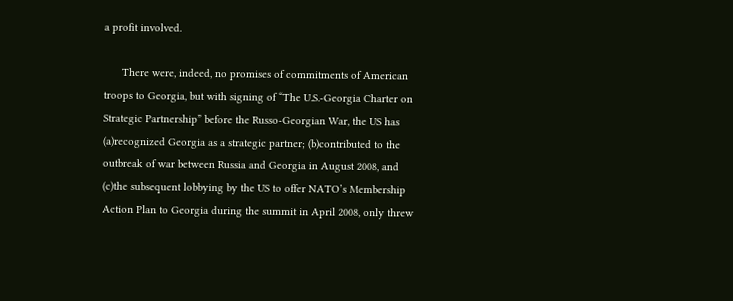a profit involved.

      There were, indeed, no promises of commitments of American troops to Georgia, but with signing of “The U.S.-Georgia Charter on Strategic Partnership” before the Russo-Georgian War, the US has (a)recognized Georgia as a strategic partner; (b)contributed to the outbreak of war between Russia and Georgia in August 2008, and (c)the subsequent lobbying by the US to offer NATO’s Membership Action Plan to Georgia during the summit in April 2008, only threw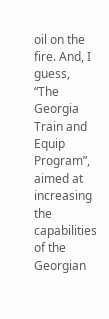oil on the fire. And, I guess, “The Georgia Train and Equip Program”, aimed at increasing the capabilities of the Georgian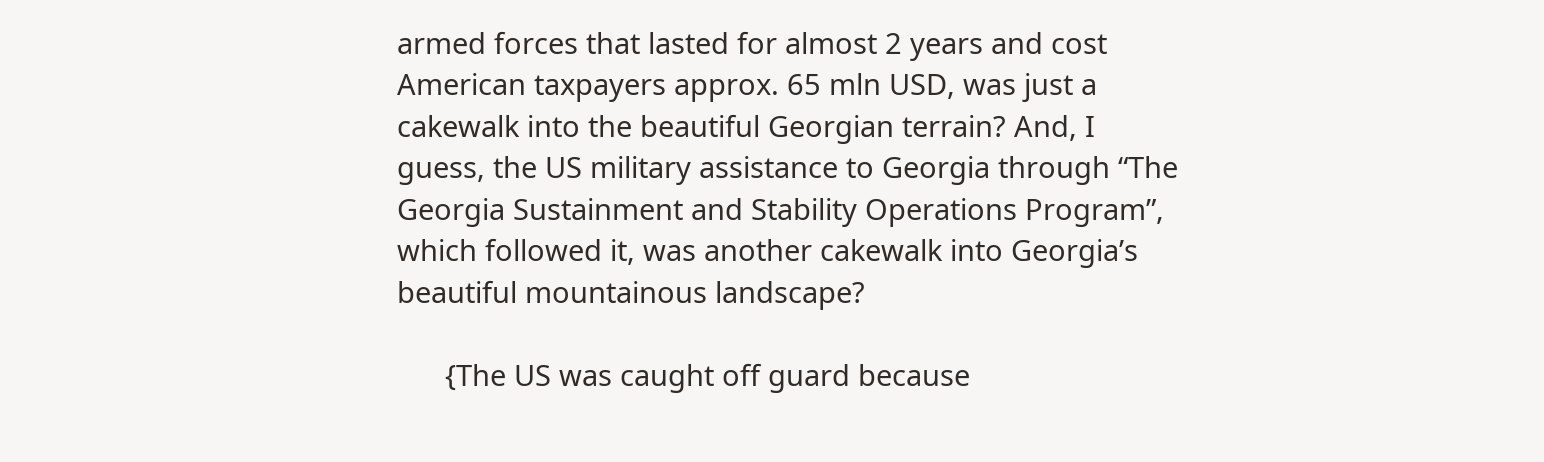armed forces that lasted for almost 2 years and cost American taxpayers approx. 65 mln USD, was just a cakewalk into the beautiful Georgian terrain? And, I guess, the US military assistance to Georgia through “The Georgia Sustainment and Stability Operations Program”, which followed it, was another cakewalk into Georgia’s beautiful mountainous landscape?

      {The US was caught off guard because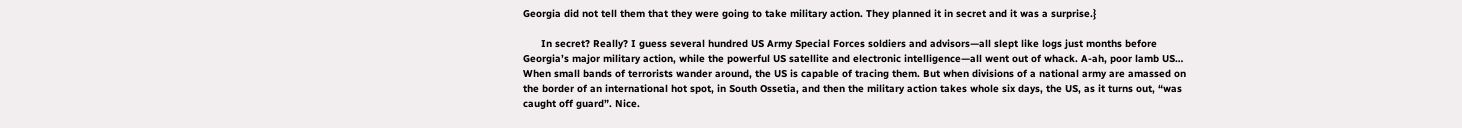Georgia did not tell them that they were going to take military action. They planned it in secret and it was a surprise.}

      In secret? Really? I guess several hundred US Army Special Forces soldiers and advisors—all slept like logs just months before Georgia’s major military action, while the powerful US satellite and electronic intelligence—all went out of whack. A-ah, poor lamb US… When small bands of terrorists wander around, the US is capable of tracing them. But when divisions of a national army are amassed on the border of an international hot spot, in South Ossetia, and then the military action takes whole six days, the US, as it turns out, “was caught off guard”. Nice.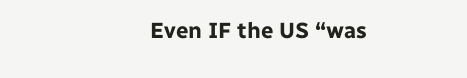Even IF the US “was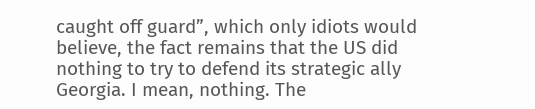caught off guard”, which only idiots would believe, the fact remains that the US did nothing to try to defend its strategic ally Georgia. I mean, nothing. The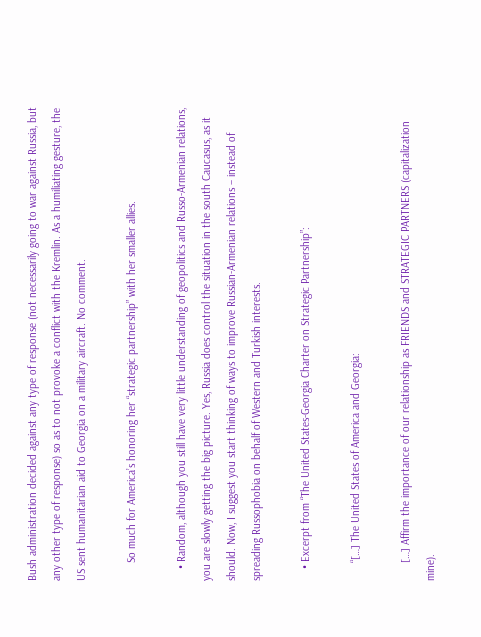Bush administration decided against any type of response (not necessarily going to war against Russia, but any other type of response) so as to not provoke a conflict with the Kremlin. As a humiliating gesture, the US sent humanitarian aid to Georgia on a military aircraft. No comment.

      So much for America’s honoring her “strategic partnership” with her smaller allies.

    • Random, although you still have very little understanding of geopolitics and Russo-Armenian relations, you are slowly getting the big picture. Yes, Russia does control the situation in the south Caucasus, as it should. Now, I suggest you start thinking of ways to improve Russian-Armenian relations – instead of spreading Russophobia on behalf of Western and Turkish interests.

    • Excerpt from “The United States-Georgia Charter on Strategic Partnership”:

      “[…] The United States of America and Georgia:

      […] Affirm the importance of our relationship as FRIENDS and STRATEGIC PARTNERS (capitalization mine).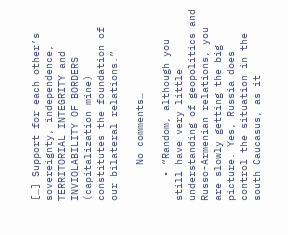[…] Support for each other’s sovereignty, independence, TERRITORIAL INTEGRITY and INVIOLABILITY OF BORDERS (capitalization mine) constitutes the foundation of our bilateral relations.”

      No comments…

    • “Random, although you still have very little understanding of geopolitics and Russo-Armenian relations, you are slowly getting the big picture. Yes, Russia does control the situation in the south Caucasus, as it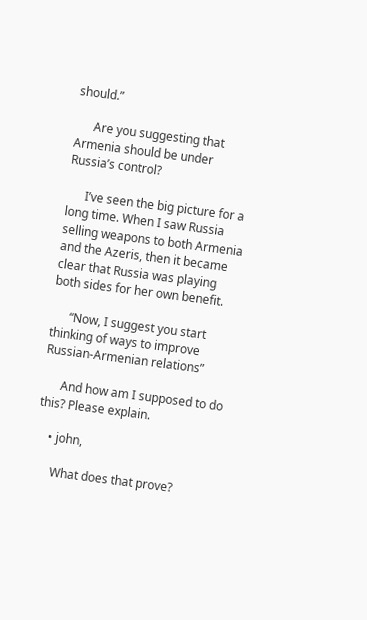should.”

      Are you suggesting that Armenia should be under Russia’s control?

      I’ve seen the big picture for a long time. When I saw Russia selling weapons to both Armenia and the Azeris, then it became clear that Russia was playing both sides for her own benefit.

      “Now, I suggest you start thinking of ways to improve Russian-Armenian relations”

      And how am I supposed to do this? Please explain.

    • john,

      What does that prove?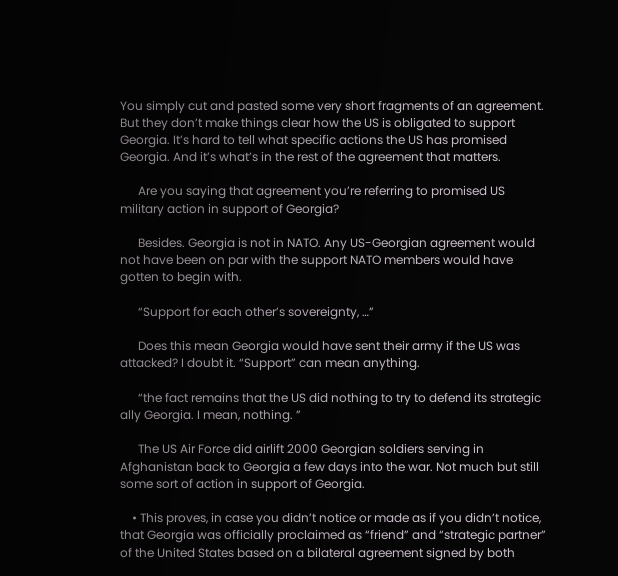You simply cut and pasted some very short fragments of an agreement. But they don’t make things clear how the US is obligated to support Georgia. It’s hard to tell what specific actions the US has promised Georgia. And it’s what’s in the rest of the agreement that matters.

      Are you saying that agreement you’re referring to promised US military action in support of Georgia?

      Besides. Georgia is not in NATO. Any US-Georgian agreement would not have been on par with the support NATO members would have gotten to begin with.

      “Support for each other’s sovereignty, …”

      Does this mean Georgia would have sent their army if the US was attacked? I doubt it. “Support” can mean anything.

      “the fact remains that the US did nothing to try to defend its strategic ally Georgia. I mean, nothing. ”

      The US Air Force did airlift 2000 Georgian soldiers serving in Afghanistan back to Georgia a few days into the war. Not much but still some sort of action in support of Georgia.

    • This proves, in case you didn’t notice or made as if you didn’t notice, that Georgia was officially proclaimed as “friend” and “strategic partner” of the United States based on a bilateral agreement signed by both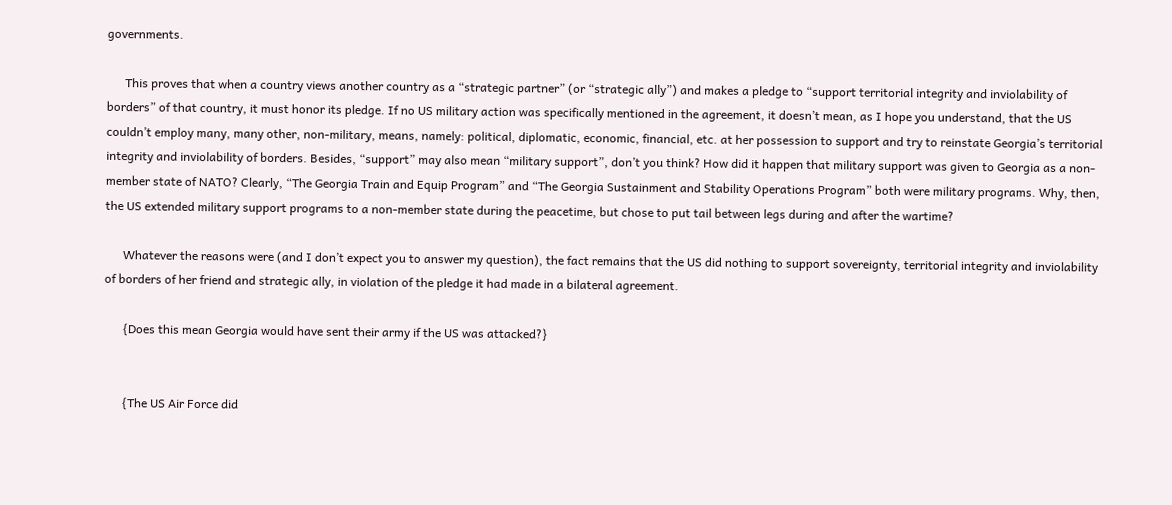governments.

      This proves that when a country views another country as a “strategic partner” (or “strategic ally”) and makes a pledge to “support territorial integrity and inviolability of borders” of that country, it must honor its pledge. If no US military action was specifically mentioned in the agreement, it doesn’t mean, as I hope you understand, that the US couldn’t employ many, many other, non-military, means, namely: political, diplomatic, economic, financial, etc. at her possession to support and try to reinstate Georgia’s territorial integrity and inviolability of borders. Besides, “support” may also mean “military support”, don’t you think? How did it happen that military support was given to Georgia as a non-member state of NATO? Clearly, “The Georgia Train and Equip Program” and “The Georgia Sustainment and Stability Operations Program” both were military programs. Why, then, the US extended military support programs to a non-member state during the peacetime, but chose to put tail between legs during and after the wartime?

      Whatever the reasons were (and I don’t expect you to answer my question), the fact remains that the US did nothing to support sovereignty, territorial integrity and inviolability of borders of her friend and strategic ally, in violation of the pledge it had made in a bilateral agreement.

      {Does this mean Georgia would have sent their army if the US was attacked?}


      {The US Air Force did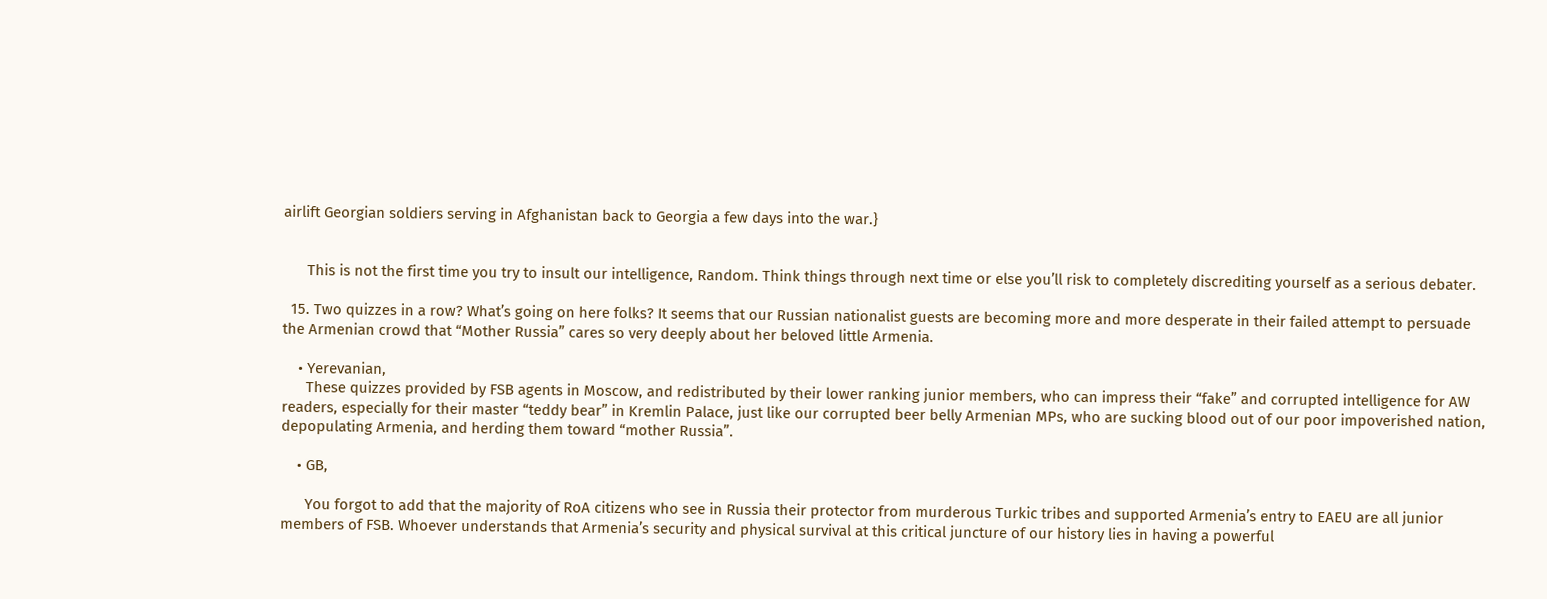airlift Georgian soldiers serving in Afghanistan back to Georgia a few days into the war.}


      This is not the first time you try to insult our intelligence, Random. Think things through next time or else you’ll risk to completely discrediting yourself as a serious debater.

  15. Two quizzes in a row? What’s going on here folks? It seems that our Russian nationalist guests are becoming more and more desperate in their failed attempt to persuade the Armenian crowd that “Mother Russia” cares so very deeply about her beloved little Armenia.

    • Yerevanian,
      These quizzes provided by FSB agents in Moscow, and redistributed by their lower ranking junior members, who can impress their “fake” and corrupted intelligence for AW readers, especially for their master “teddy bear” in Kremlin Palace, just like our corrupted beer belly Armenian MPs, who are sucking blood out of our poor impoverished nation, depopulating Armenia, and herding them toward “mother Russia”.

    • GB,

      You forgot to add that the majority of RoA citizens who see in Russia their protector from murderous Turkic tribes and supported Armenia’s entry to EAEU are all junior members of FSB. Whoever understands that Armenia’s security and physical survival at this critical juncture of our history lies in having a powerful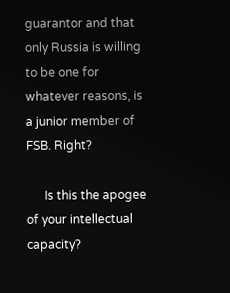guarantor and that only Russia is willing to be one for whatever reasons, is a junior member of FSB. Right?

      Is this the apogee of your intellectual capacity?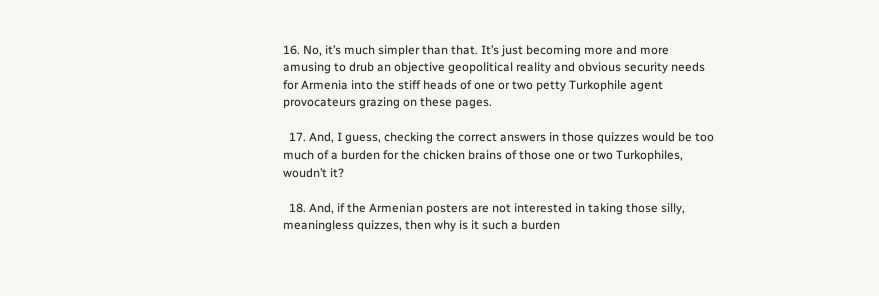16. No, it’s much simpler than that. It’s just becoming more and more amusing to drub an objective geopolitical reality and obvious security needs for Armenia into the stiff heads of one or two petty Turkophile agent provocateurs grazing on these pages.

  17. And, I guess, checking the correct answers in those quizzes would be too much of a burden for the chicken brains of those one or two Turkophiles, woudn’t it?

  18. And, if the Armenian posters are not interested in taking those silly, meaningless quizzes, then why is it such a burden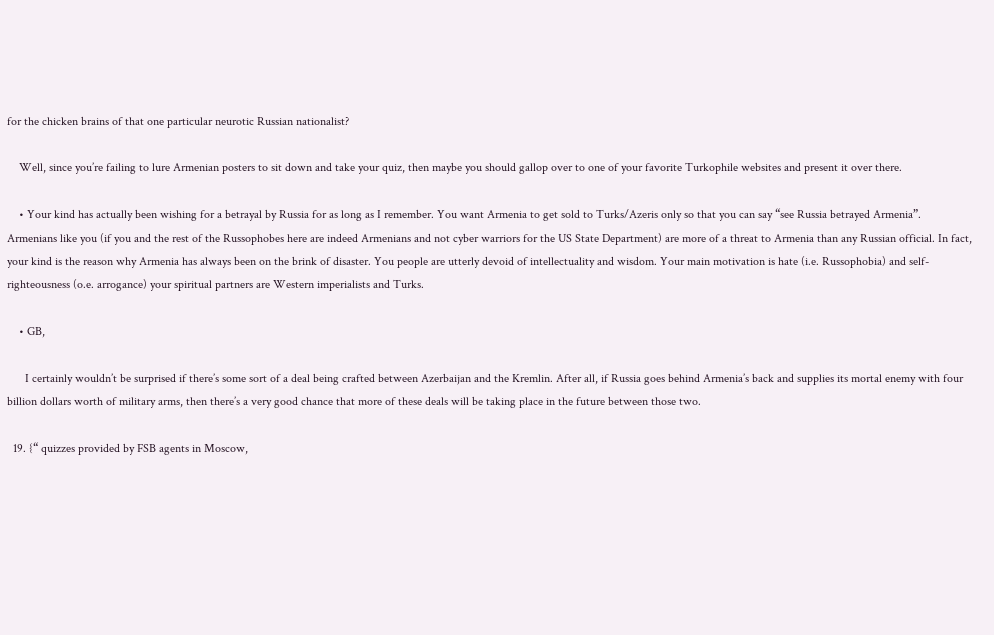for the chicken brains of that one particular neurotic Russian nationalist?

    Well, since you’re failing to lure Armenian posters to sit down and take your quiz, then maybe you should gallop over to one of your favorite Turkophile websites and present it over there.

    • Your kind has actually been wishing for a betrayal by Russia for as long as I remember. You want Armenia to get sold to Turks/Azeris only so that you can say “see Russia betrayed Armenia”. Armenians like you (if you and the rest of the Russophobes here are indeed Armenians and not cyber warriors for the US State Department) are more of a threat to Armenia than any Russian official. In fact, your kind is the reason why Armenia has always been on the brink of disaster. You people are utterly devoid of intellectuality and wisdom. Your main motivation is hate (i.e. Russophobia) and self-righteousness (o.e. arrogance) your spiritual partners are Western imperialists and Turks.

    • GB,

      I certainly wouldn’t be surprised if there’s some sort of a deal being crafted between Azerbaijan and the Kremlin. After all, if Russia goes behind Armenia’s back and supplies its mortal enemy with four billion dollars worth of military arms, then there’s a very good chance that more of these deals will be taking place in the future between those two.

  19. {“ quizzes provided by FSB agents in Moscow,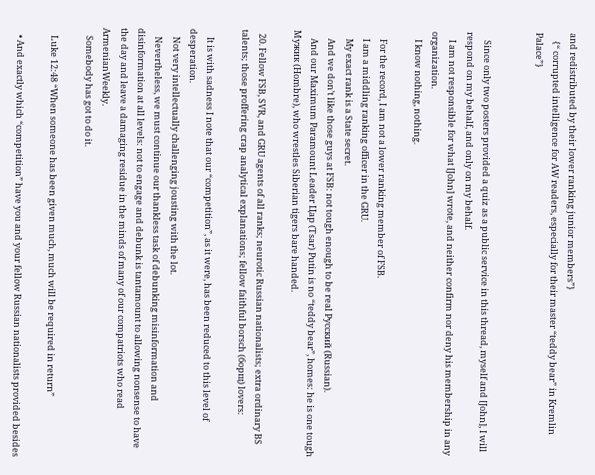and redistributed by their lower ranking junior members”}
    {“ corrupted intelligence for AW readers, especially for their master “teddy bear” in Kremlin Palace”}


    Since only two posters provided a quiz as a public service in this thread, myself and [John], I will respond on my behalf, and only on my behalf.
    I am not responsible for what [John] wrote, and neither confirm nor deny his membership in any organization.
    I know nothing, nothing.

    For the record, I am not a lower ranking member of FSB.
    I am a middling ranking officer in the GRU.
    My exact rank is a State secret.
    And we don’t like those guys at FSB: not tough enough to be real Русский (Russian).
    And our Maximum Paramount Leader Цар (Tsar) Putin is no “teddy bear”, homes: he is one tough Мужик (Hombre), who wrestles Siberian tigers bare handed.

  20. Fellow FSB, SVR, and GRU agents of all ranks; neurotic Russian nationalists; extra ordinary BS talents; those proffering crap analytical explanations; fellow faithful borsch (борщ) lovers:

    It is with sadness I note that our “competition”, as it were, has been reduced to this level of desperation.
    Not very intellectually challenging jousting with the lot.
    Nevertheless, we must continue our thankless task of debunking misinformation and disinformation at all levels: not to engage and debunk is tantamount to allowing nonsense to have the day and leave a damaging residue in the minds of many of our compatriots who read ArmenianWeekly.
    Somebody has got to do it.

    Luke 12:48 “When someone has been given much, much will be required in return”

    • And exactly which “competition” have you and your fellow Russian nationalists provided besides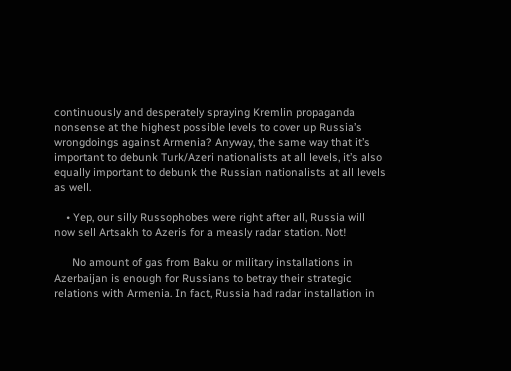continuously and desperately spraying Kremlin propaganda nonsense at the highest possible levels to cover up Russia’s wrongdoings against Armenia? Anyway, the same way that it’s important to debunk Turk/Azeri nationalists at all levels, it’s also equally important to debunk the Russian nationalists at all levels as well.

    • Yep, our silly Russophobes were right after all, Russia will now sell Artsakh to Azeris for a measly radar station. Not!

      No amount of gas from Baku or military installations in Azerbaijan is enough for Russians to betray their strategic relations with Armenia. In fact, Russia had radar installation in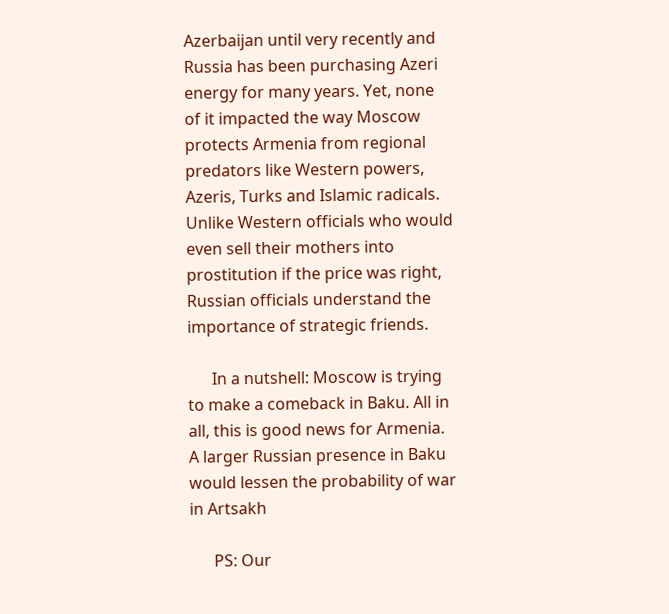Azerbaijan until very recently and Russia has been purchasing Azeri energy for many years. Yet, none of it impacted the way Moscow protects Armenia from regional predators like Western powers, Azeris, Turks and Islamic radicals. Unlike Western officials who would even sell their mothers into prostitution if the price was right, Russian officials understand the importance of strategic friends.

      In a nutshell: Moscow is trying to make a comeback in Baku. All in all, this is good news for Armenia. A larger Russian presence in Baku would lessen the probability of war in Artsakh

      PS: Our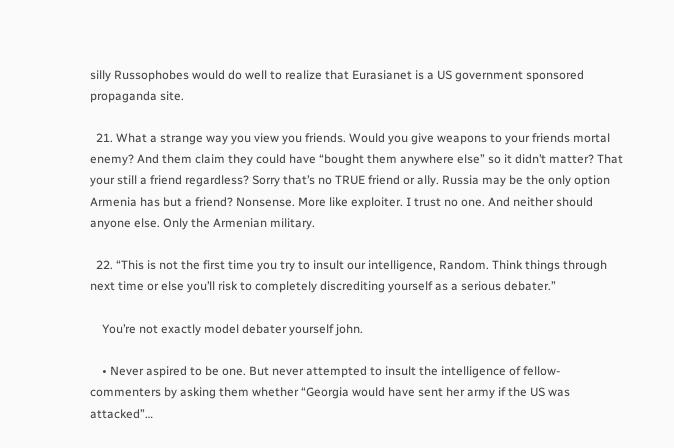silly Russophobes would do well to realize that Eurasianet is a US government sponsored propaganda site.

  21. What a strange way you view you friends. Would you give weapons to your friends mortal enemy? And them claim they could have “bought them anywhere else” so it didn’t matter? That your still a friend regardless? Sorry that’s no TRUE friend or ally. Russia may be the only option Armenia has but a friend? Nonsense. More like exploiter. I trust no one. And neither should anyone else. Only the Armenian military.

  22. “This is not the first time you try to insult our intelligence, Random. Think things through next time or else you’ll risk to completely discrediting yourself as a serious debater.”

    You’re not exactly model debater yourself john.

    • Never aspired to be one. But never attempted to insult the intelligence of fellow-commenters by asking them whether “Georgia would have sent her army if the US was attacked”…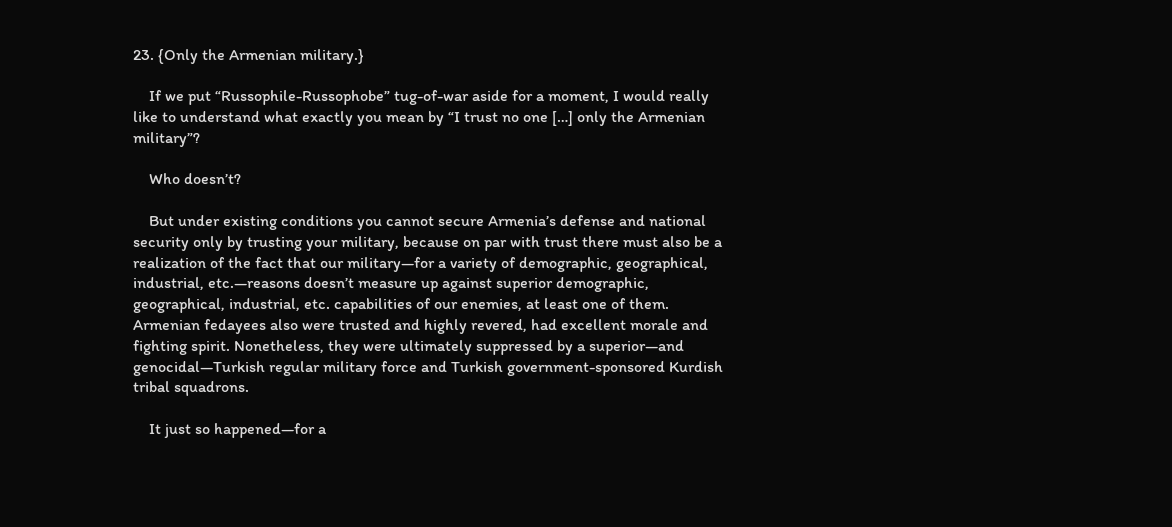23. {Only the Armenian military.}

    If we put “Russophile-Russophobe” tug-of-war aside for a moment, I would really like to understand what exactly you mean by “I trust no one […] only the Armenian military”?

    Who doesn’t?

    But under existing conditions you cannot secure Armenia’s defense and national security only by trusting your military, because on par with trust there must also be a realization of the fact that our military—for a variety of demographic, geographical, industrial, etc.—reasons doesn’t measure up against superior demographic, geographical, industrial, etc. capabilities of our enemies, at least one of them. Armenian fedayees also were trusted and highly revered, had excellent morale and fighting spirit. Nonetheless, they were ultimately suppressed by a superior—and genocidal—Turkish regular military force and Turkish government-sponsored Kurdish tribal squadrons.

    It just so happened—for a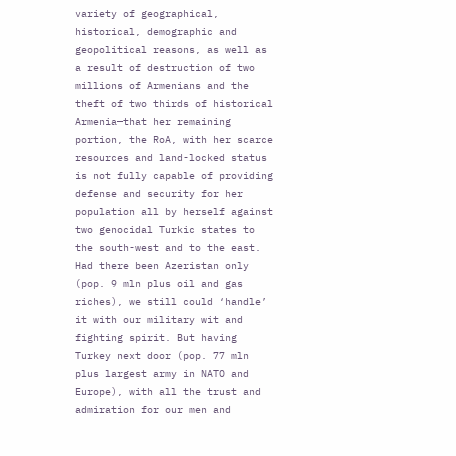variety of geographical, historical, demographic and geopolitical reasons, as well as a result of destruction of two millions of Armenians and the theft of two thirds of historical Armenia—that her remaining portion, the RoA, with her scarce resources and land-locked status is not fully capable of providing defense and security for her population all by herself against two genocidal Turkic states to the south-west and to the east. Had there been Azeristan only (pop. 9 mln plus oil and gas riches), we still could ‘handle’ it with our military wit and fighting spirit. But having Turkey next door (pop. 77 mln plus largest army in NATO and Europe), with all the trust and admiration for our men and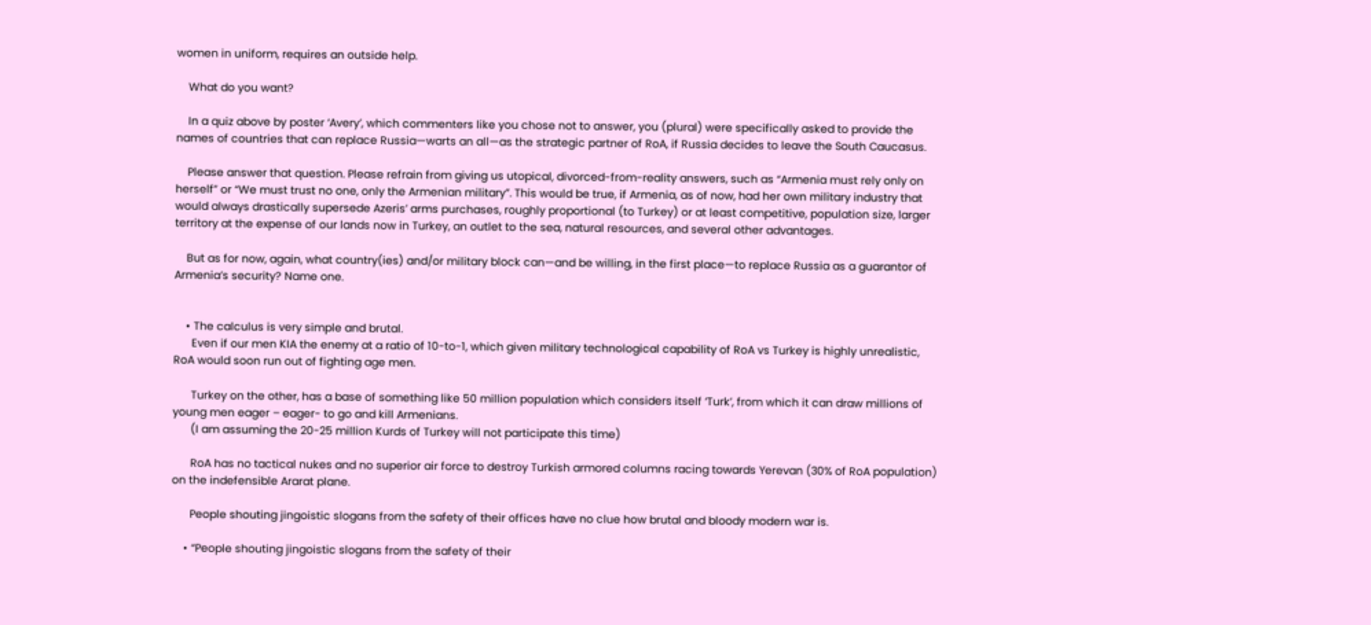women in uniform, requires an outside help.

    What do you want?

    In a quiz above by poster ‘Avery’, which commenters like you chose not to answer, you (plural) were specifically asked to provide the names of countries that can replace Russia—warts an all—as the strategic partner of RoA, if Russia decides to leave the South Caucasus.

    Please answer that question. Please refrain from giving us utopical, divorced-from-reality answers, such as “Armenia must rely only on herself” or “We must trust no one, only the Armenian military”. This would be true, if Armenia, as of now, had her own military industry that would always drastically supersede Azeris’ arms purchases, roughly proportional (to Turkey) or at least competitive, population size, larger territory at the expense of our lands now in Turkey, an outlet to the sea, natural resources, and several other advantages.

    But as for now, again, what country(ies) and/or military block can—and be willing, in the first place—to replace Russia as a guarantor of Armenia’s security? Name one.


    • The calculus is very simple and brutal.
      Even if our men KIA the enemy at a ratio of 10-to-1, which given military technological capability of RoA vs Turkey is highly unrealistic, RoA would soon run out of fighting age men.

      Turkey on the other, has a base of something like 50 million population which considers itself ‘Turk’, from which it can draw millions of young men eager – eager- to go and kill Armenians.
      (I am assuming the 20-25 million Kurds of Turkey will not participate this time)

      RoA has no tactical nukes and no superior air force to destroy Turkish armored columns racing towards Yerevan (30% of RoA population) on the indefensible Ararat plane.

      People shouting jingoistic slogans from the safety of their offices have no clue how brutal and bloody modern war is.

    • “People shouting jingoistic slogans from the safety of their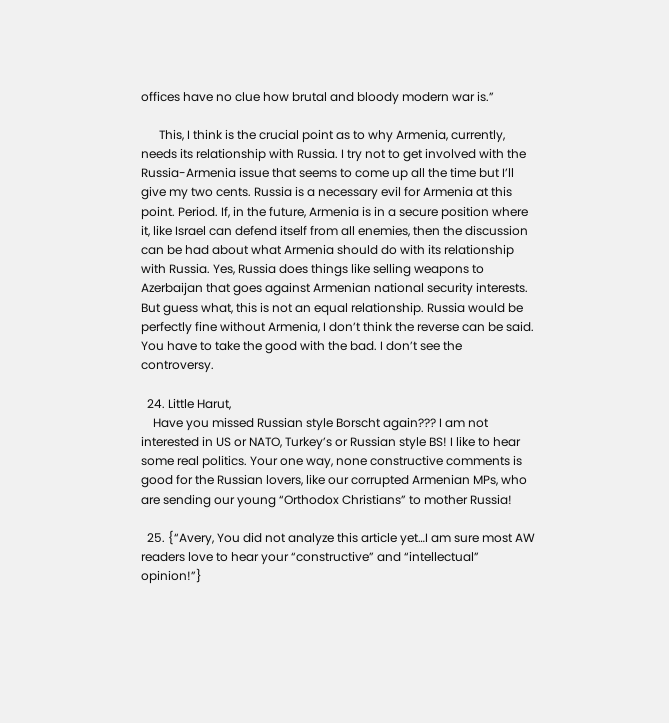offices have no clue how brutal and bloody modern war is.”

      This, I think is the crucial point as to why Armenia, currently, needs its relationship with Russia. I try not to get involved with the Russia-Armenia issue that seems to come up all the time but I’ll give my two cents. Russia is a necessary evil for Armenia at this point. Period. If, in the future, Armenia is in a secure position where it, like Israel can defend itself from all enemies, then the discussion can be had about what Armenia should do with its relationship with Russia. Yes, Russia does things like selling weapons to Azerbaijan that goes against Armenian national security interests. But guess what, this is not an equal relationship. Russia would be perfectly fine without Armenia, I don’t think the reverse can be said. You have to take the good with the bad. I don’t see the controversy.

  24. Little Harut,
    Have you missed Russian style Borscht again??? I am not interested in US or NATO, Turkey’s or Russian style BS! I like to hear some real politics. Your one way, none constructive comments is good for the Russian lovers, like our corrupted Armenian MPs, who are sending our young “Orthodox Christians” to mother Russia!

  25. {“Avery, You did not analyze this article yet…I am sure most AW readers love to hear your “constructive” and “intellectual” opinion!”}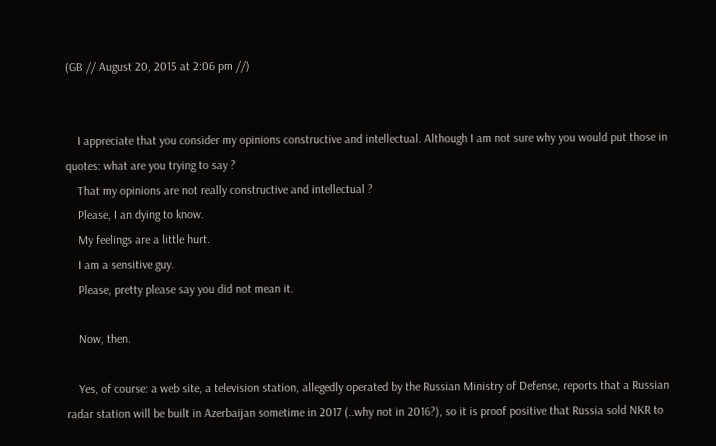(GB // August 20, 2015 at 2:06 pm //)


    I appreciate that you consider my opinions constructive and intellectual. Although I am not sure why you would put those in quotes: what are you trying to say ?
    That my opinions are not really constructive and intellectual ?
    Please, I an dying to know.
    My feelings are a little hurt.
    I am a sensitive guy.
    Please, pretty please say you did not mean it.

    Now, then.

    Yes, of course: a web site, a television station, allegedly operated by the Russian Ministry of Defense, reports that a Russian radar station will be built in Azerbaijan sometime in 2017 (..why not in 2016?), so it is proof positive that Russia sold NKR to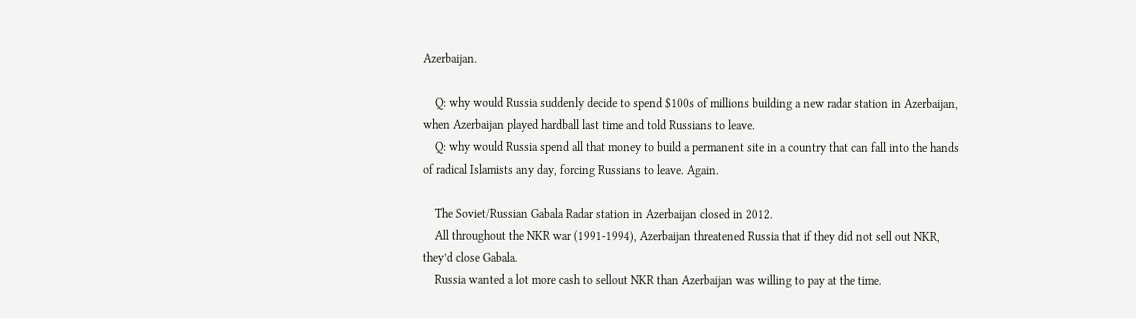Azerbaijan.

    Q: why would Russia suddenly decide to spend $100s of millions building a new radar station in Azerbaijan, when Azerbaijan played hardball last time and told Russians to leave.
    Q: why would Russia spend all that money to build a permanent site in a country that can fall into the hands of radical Islamists any day, forcing Russians to leave. Again.

    The Soviet/Russian Gabala Radar station in Azerbaijan closed in 2012.
    All throughout the NKR war (1991-1994), Azerbaijan threatened Russia that if they did not sell out NKR, they’d close Gabala.
    Russia wanted a lot more cash to sellout NKR than Azerbaijan was willing to pay at the time.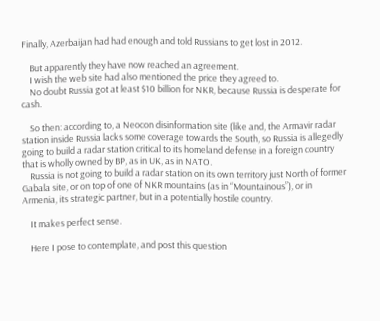Finally, Azerbaijan had had enough and told Russians to get lost in 2012.

    But apparently they have now reached an agreement.
    I wish the web site had also mentioned the price they agreed to.
    No doubt Russia got at least $10 billion for NKR, because Russia is desperate for cash.

    So then: according to, a Neocon disinformation site (like and, the Armavir radar station inside Russia lacks some coverage towards the South, so Russia is allegedly going to build a radar station critical to its homeland defense in a foreign country that is wholly owned by BP, as in UK, as in NATO.
    Russia is not going to build a radar station on its own territory just North of former Gabala site, or on top of one of NKR mountains (as in “Mountainous”), or in Armenia, its strategic partner, but in a potentially hostile country.

    It makes perfect sense.

    Here I pose to contemplate, and post this question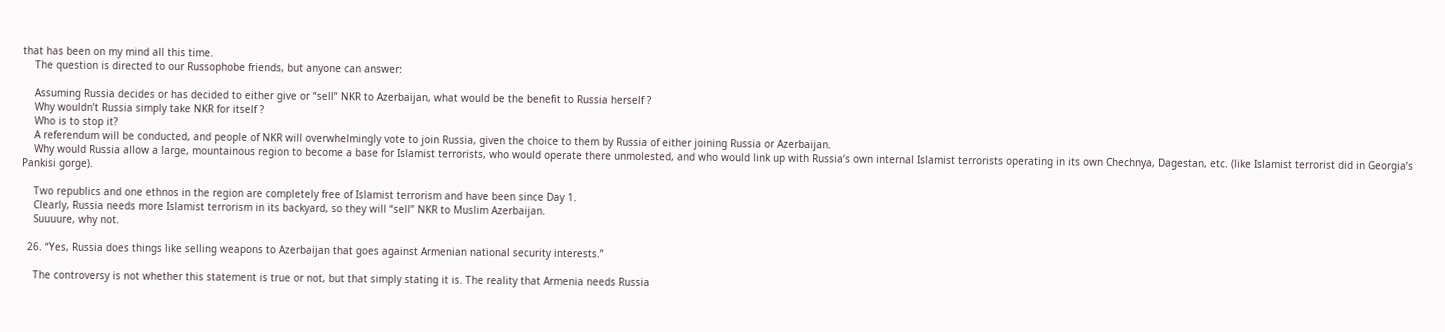that has been on my mind all this time.
    The question is directed to our Russophobe friends, but anyone can answer:

    Assuming Russia decides or has decided to either give or “sell” NKR to Azerbaijan, what would be the benefit to Russia herself ?
    Why wouldn’t Russia simply take NKR for itself ?
    Who is to stop it?
    A referendum will be conducted, and people of NKR will overwhelmingly vote to join Russia, given the choice to them by Russia of either joining Russia or Azerbaijan.
    Why would Russia allow a large, mountainous region to become a base for Islamist terrorists, who would operate there unmolested, and who would link up with Russia’s own internal Islamist terrorists operating in its own Chechnya, Dagestan, etc. (like Islamist terrorist did in Georgia’s Pankisi gorge).

    Two republics and one ethnos in the region are completely free of Islamist terrorism and have been since Day 1.
    Clearly, Russia needs more Islamist terrorism in its backyard, so they will “sell” NKR to Muslim Azerbaijan.
    Suuuure, why not.

  26. “Yes, Russia does things like selling weapons to Azerbaijan that goes against Armenian national security interests.”

    The controversy is not whether this statement is true or not, but that simply stating it is. The reality that Armenia needs Russia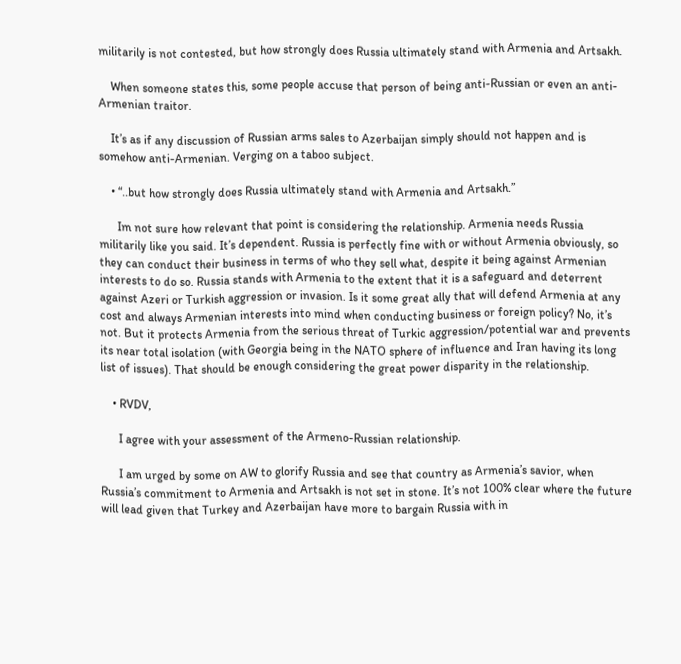militarily is not contested, but how strongly does Russia ultimately stand with Armenia and Artsakh.

    When someone states this, some people accuse that person of being anti-Russian or even an anti-Armenian traitor.

    It’s as if any discussion of Russian arms sales to Azerbaijan simply should not happen and is somehow anti-Armenian. Verging on a taboo subject.

    • “..but how strongly does Russia ultimately stand with Armenia and Artsakh.”

      Im not sure how relevant that point is considering the relationship. Armenia needs Russia militarily like you said. It’s dependent. Russia is perfectly fine with or without Armenia obviously, so they can conduct their business in terms of who they sell what, despite it being against Armenian interests to do so. Russia stands with Armenia to the extent that it is a safeguard and deterrent against Azeri or Turkish aggression or invasion. Is it some great ally that will defend Armenia at any cost and always Armenian interests into mind when conducting business or foreign policy? No, it’s not. But it protects Armenia from the serious threat of Turkic aggression/potential war and prevents its near total isolation (with Georgia being in the NATO sphere of influence and Iran having its long list of issues). That should be enough considering the great power disparity in the relationship.

    • RVDV,

      I agree with your assessment of the Armeno-Russian relationship.

      I am urged by some on AW to glorify Russia and see that country as Armenia’s savior, when Russia’s commitment to Armenia and Artsakh is not set in stone. It’s not 100% clear where the future will lead given that Turkey and Azerbaijan have more to bargain Russia with in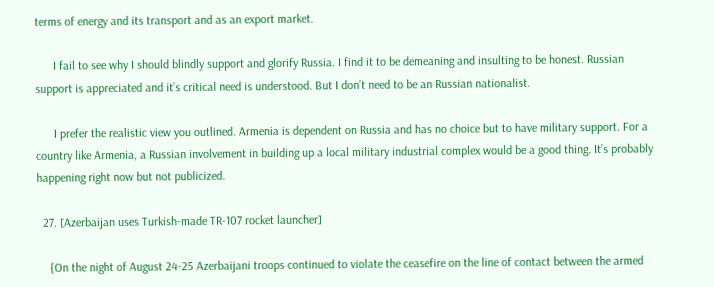terms of energy and its transport and as an export market.

      I fail to see why I should blindly support and glorify Russia. I find it to be demeaning and insulting to be honest. Russian support is appreciated and it’s critical need is understood. But I don’t need to be an Russian nationalist.

      I prefer the realistic view you outlined. Armenia is dependent on Russia and has no choice but to have military support. For a country like Armenia, a Russian involvement in building up a local military industrial complex would be a good thing. It’s probably happening right now but not publicized.

  27. [Azerbaijan uses Turkish-made TR-107 rocket launcher]

    {On the night of August 24-25 Azerbaijani troops continued to violate the ceasefire on the line of contact between the armed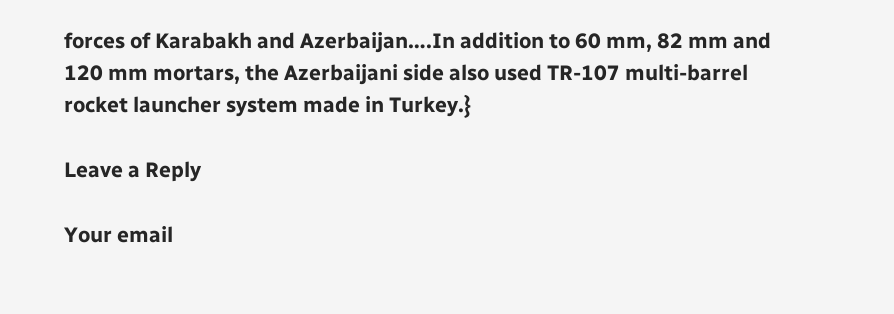forces of Karabakh and Azerbaijan….In addition to 60 mm, 82 mm and 120 mm mortars, the Azerbaijani side also used TR-107 multi-barrel rocket launcher system made in Turkey.}

Leave a Reply

Your email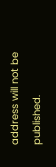address will not be published.